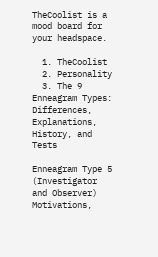TheCoolist is a mood board for your headspace.

  1. TheCoolist
  2. Personality
  3. The 9 Enneagram Types: Differences, Explanations, History, and Tests

Enneagram Type 5 (Investigator and Observer) Motivations,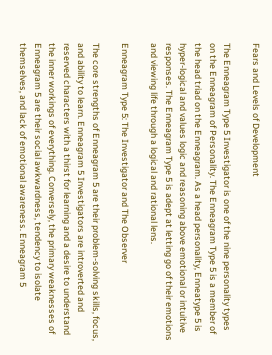Fears and Levels of Development

The Enneagram Type 5 Investigator is one of the nine personality types on the Enneagram of Personality. The Enneagram Type 5 is a member of the head triad on the Enneagram. As a head personality, Enneatype 5 is hyper-logical and values logic and reasoning above emotional or intuitive responses. The Enneagram Type 5 is adept at letting go of their emotions and viewing life through a logical and rational lens.

Enneagram Type 5: The Investigator and The Observer

The core strengths of Enneagram 5 are their problem-solving skills, focus, and ability to learn. Enneagram 5 Investigators are introverted and reserved characters with a thirst for learning and a desire to understand the inner workings of everything. Conversely, the primary weaknesses of Enneagram 5 are their social awkwardness, tendency to isolate themselves, and lack of emotional awareness. Enneagram 5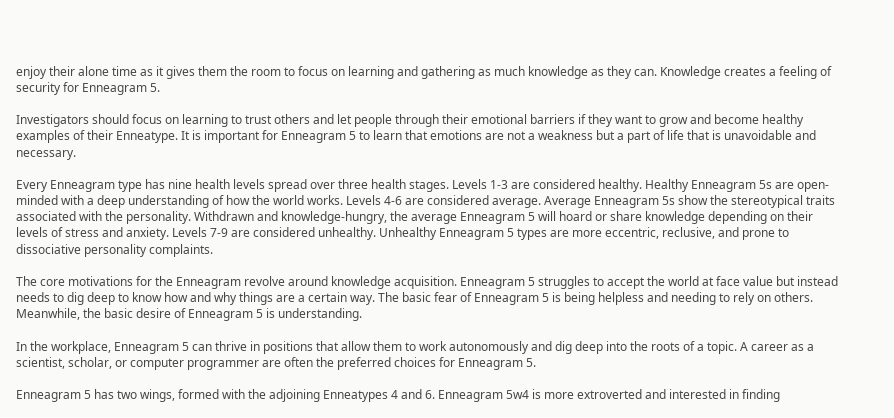enjoy their alone time as it gives them the room to focus on learning and gathering as much knowledge as they can. Knowledge creates a feeling of security for Enneagram 5.

Investigators should focus on learning to trust others and let people through their emotional barriers if they want to grow and become healthy examples of their Enneatype. It is important for Enneagram 5 to learn that emotions are not a weakness but a part of life that is unavoidable and necessary.

Every Enneagram type has nine health levels spread over three health stages. Levels 1-3 are considered healthy. Healthy Enneagram 5s are open-minded with a deep understanding of how the world works. Levels 4-6 are considered average. Average Enneagram 5s show the stereotypical traits associated with the personality. Withdrawn and knowledge-hungry, the average Enneagram 5 will hoard or share knowledge depending on their levels of stress and anxiety. Levels 7-9 are considered unhealthy. Unhealthy Enneagram 5 types are more eccentric, reclusive, and prone to dissociative personality complaints.

The core motivations for the Enneagram revolve around knowledge acquisition. Enneagram 5 struggles to accept the world at face value but instead needs to dig deep to know how and why things are a certain way. The basic fear of Enneagram 5 is being helpless and needing to rely on others. Meanwhile, the basic desire of Enneagram 5 is understanding.

In the workplace, Enneagram 5 can thrive in positions that allow them to work autonomously and dig deep into the roots of a topic. A career as a scientist, scholar, or computer programmer are often the preferred choices for Enneagram 5.

Enneagram 5 has two wings, formed with the adjoining Enneatypes 4 and 6. Enneagram 5w4 is more extroverted and interested in finding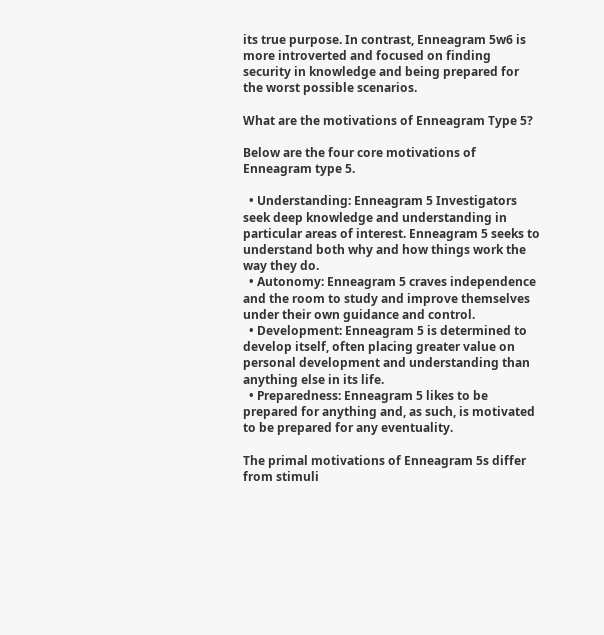its true purpose. In contrast, Enneagram 5w6 is more introverted and focused on finding security in knowledge and being prepared for the worst possible scenarios.

What are the motivations of Enneagram Type 5?

Below are the four core motivations of Enneagram type 5.

  • Understanding: Enneagram 5 Investigators seek deep knowledge and understanding in particular areas of interest. Enneagram 5 seeks to understand both why and how things work the way they do.
  • Autonomy: Enneagram 5 craves independence and the room to study and improve themselves under their own guidance and control.
  • Development: Enneagram 5 is determined to develop itself, often placing greater value on personal development and understanding than anything else in its life.
  • Preparedness: Enneagram 5 likes to be prepared for anything and, as such, is motivated to be prepared for any eventuality.

The primal motivations of Enneagram 5s differ from stimuli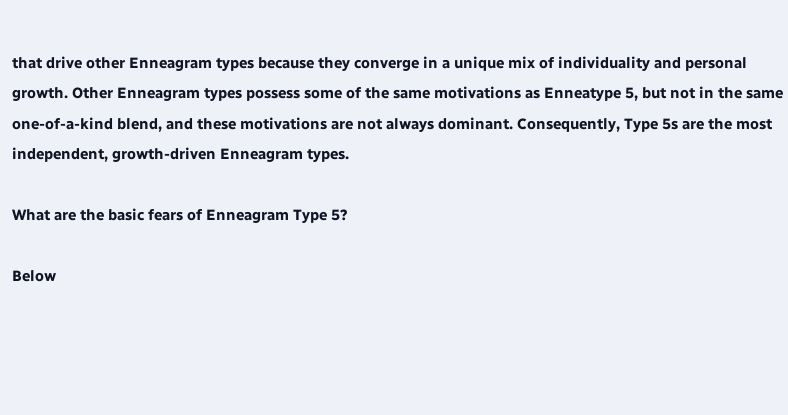that drive other Enneagram types because they converge in a unique mix of individuality and personal growth. Other Enneagram types possess some of the same motivations as Enneatype 5, but not in the same one-of-a-kind blend, and these motivations are not always dominant. Consequently, Type 5s are the most independent, growth-driven Enneagram types.

What are the basic fears of Enneagram Type 5?

Below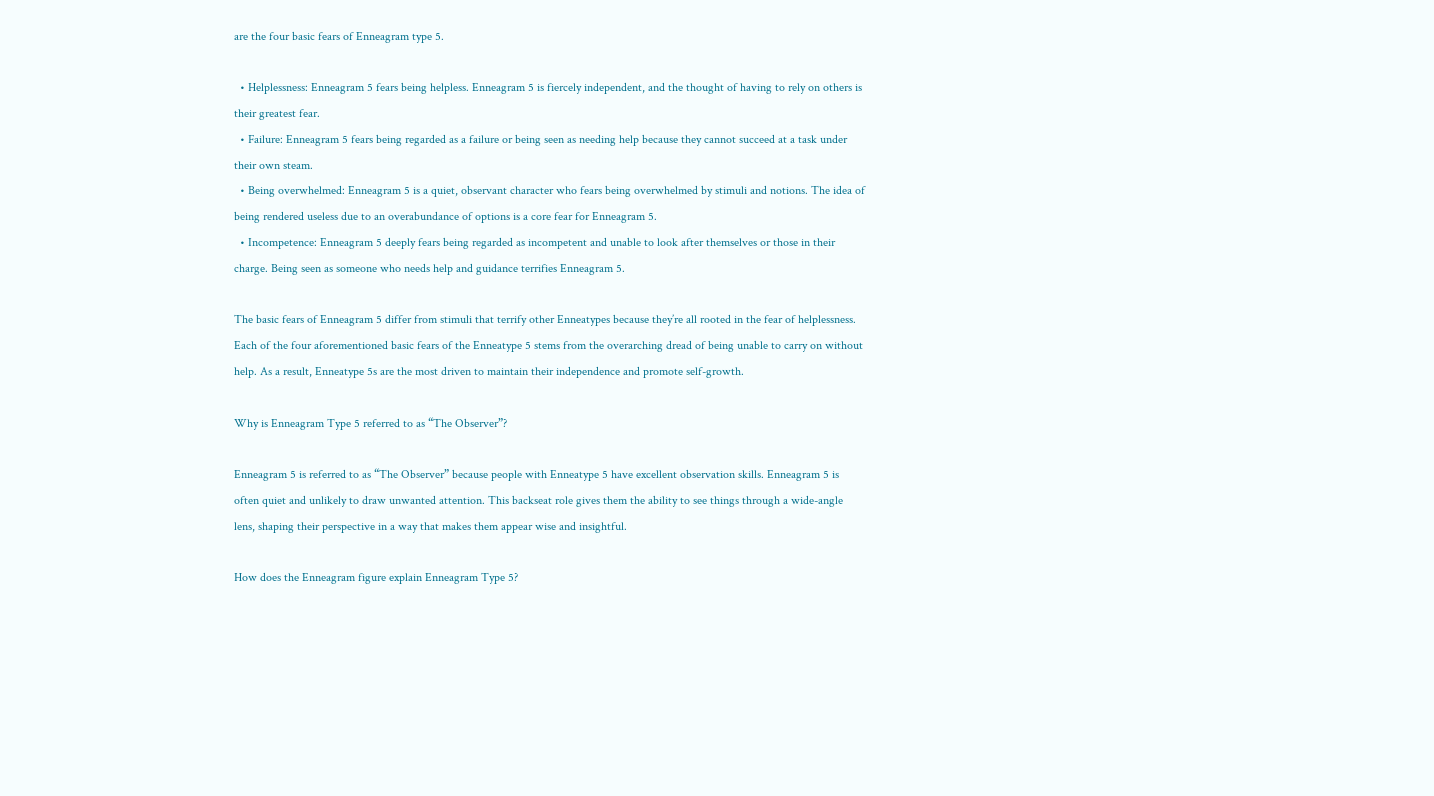are the four basic fears of Enneagram type 5.

  • Helplessness: Enneagram 5 fears being helpless. Enneagram 5 is fiercely independent, and the thought of having to rely on others is their greatest fear.
  • Failure: Enneagram 5 fears being regarded as a failure or being seen as needing help because they cannot succeed at a task under their own steam.
  • Being overwhelmed: Enneagram 5 is a quiet, observant character who fears being overwhelmed by stimuli and notions. The idea of being rendered useless due to an overabundance of options is a core fear for Enneagram 5.
  • Incompetence: Enneagram 5 deeply fears being regarded as incompetent and unable to look after themselves or those in their charge. Being seen as someone who needs help and guidance terrifies Enneagram 5.

The basic fears of Enneagram 5 differ from stimuli that terrify other Enneatypes because they’re all rooted in the fear of helplessness. Each of the four aforementioned basic fears of the Enneatype 5 stems from the overarching dread of being unable to carry on without help. As a result, Enneatype 5s are the most driven to maintain their independence and promote self-growth.

Why is Enneagram Type 5 referred to as “The Observer”?

Enneagram 5 is referred to as “The Observer” because people with Enneatype 5 have excellent observation skills. Enneagram 5 is often quiet and unlikely to draw unwanted attention. This backseat role gives them the ability to see things through a wide-angle lens, shaping their perspective in a way that makes them appear wise and insightful.

How does the Enneagram figure explain Enneagram Type 5?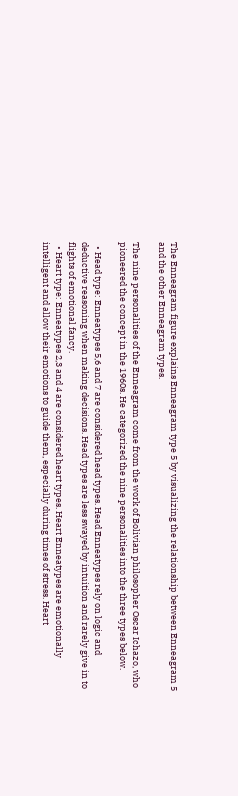The Enneagram figure explains Enneagram type 5 by visualizing the relationship between Enneagram 5 and the other Enneagram types.

The nine personalities of the Enneagram come from the work of Bolivian philosopher Oscar Ichazo, who pioneered the concept in the 1960s. He categorized the nine personalities into the three types below.

  • Head type: Enneatypes 5,6 and 7 are considered head types. Head Enneatypes rely on logic and deductive reasoning when making decisions. Head types are less swayed by intuition and rarely give in to flights of emotional fancy.
  • Heart type: Enneatypes 2,3 and 4 are considered heart types. Heart Enneatypes are emotionally intelligent and allow their emotions to guide them, especially during times of stress. Heart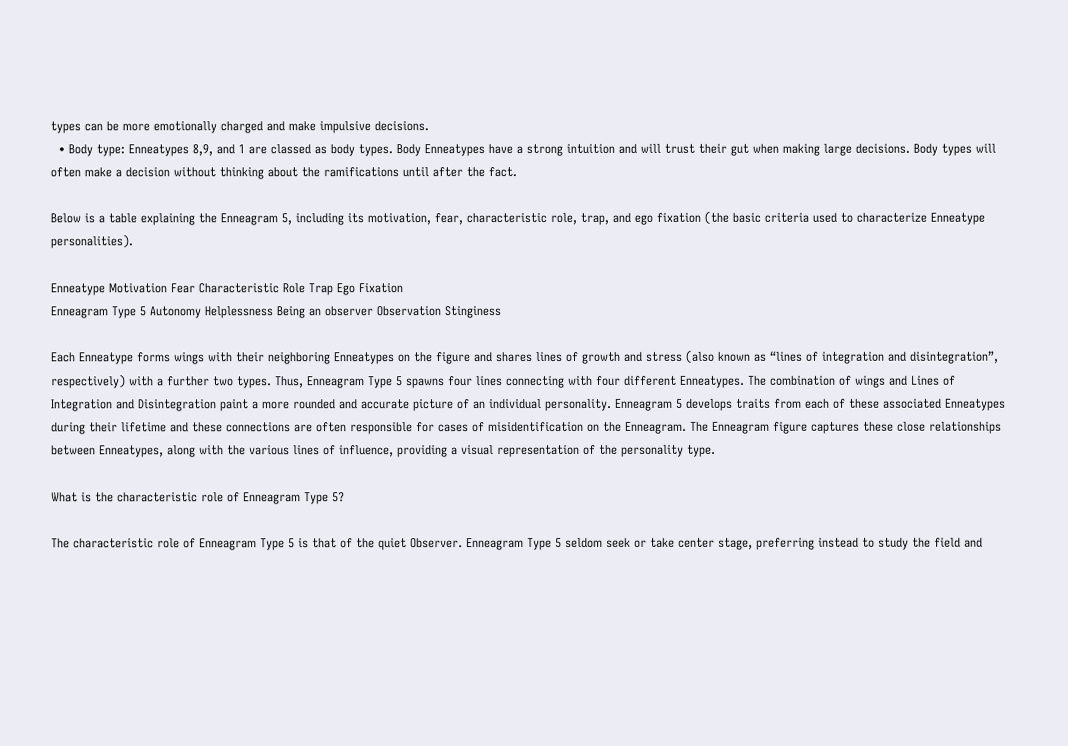types can be more emotionally charged and make impulsive decisions.
  • Body type: Enneatypes 8,9, and 1 are classed as body types. Body Enneatypes have a strong intuition and will trust their gut when making large decisions. Body types will often make a decision without thinking about the ramifications until after the fact.

Below is a table explaining the Enneagram 5, including its motivation, fear, characteristic role, trap, and ego fixation (the basic criteria used to characterize Enneatype personalities).

Enneatype Motivation Fear Characteristic Role Trap Ego Fixation
Enneagram Type 5 Autonomy Helplessness Being an observer Observation Stinginess

Each Enneatype forms wings with their neighboring Enneatypes on the figure and shares lines of growth and stress (also known as “lines of integration and disintegration”, respectively) with a further two types. Thus, Enneagram Type 5 spawns four lines connecting with four different Enneatypes. The combination of wings and Lines of Integration and Disintegration paint a more rounded and accurate picture of an individual personality. Enneagram 5 develops traits from each of these associated Enneatypes during their lifetime and these connections are often responsible for cases of misidentification on the Enneagram. The Enneagram figure captures these close relationships between Enneatypes, along with the various lines of influence, providing a visual representation of the personality type.

What is the characteristic role of Enneagram Type 5?

The characteristic role of Enneagram Type 5 is that of the quiet Observer. Enneagram Type 5 seldom seek or take center stage, preferring instead to study the field and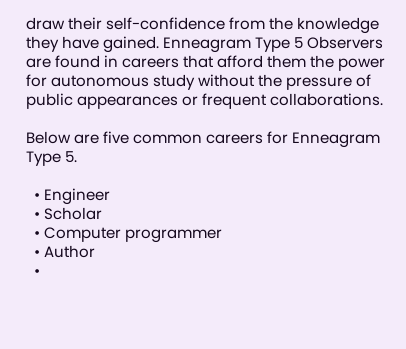draw their self-confidence from the knowledge they have gained. Enneagram Type 5 Observers are found in careers that afford them the power for autonomous study without the pressure of public appearances or frequent collaborations.

Below are five common careers for Enneagram Type 5.

  • Engineer
  • Scholar
  • Computer programmer
  • Author
  •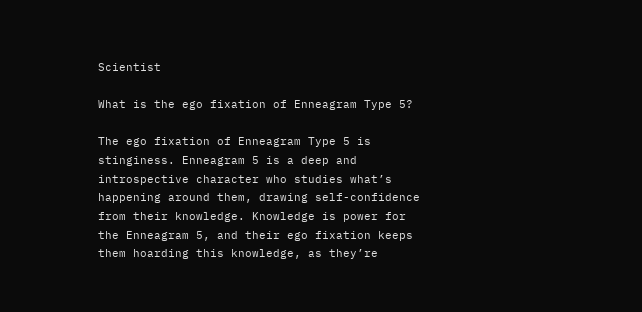Scientist

What is the ego fixation of Enneagram Type 5?

The ego fixation of Enneagram Type 5 is stinginess. Enneagram 5 is a deep and introspective character who studies what’s happening around them, drawing self-confidence from their knowledge. Knowledge is power for the Enneagram 5, and their ego fixation keeps them hoarding this knowledge, as they’re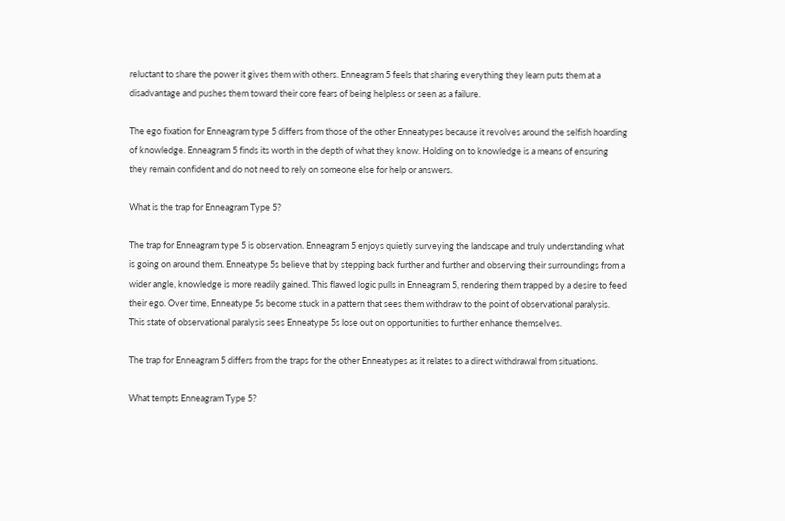reluctant to share the power it gives them with others. Enneagram 5 feels that sharing everything they learn puts them at a disadvantage and pushes them toward their core fears of being helpless or seen as a failure.

The ego fixation for Enneagram type 5 differs from those of the other Enneatypes because it revolves around the selfish hoarding of knowledge. Enneagram 5 finds its worth in the depth of what they know. Holding on to knowledge is a means of ensuring they remain confident and do not need to rely on someone else for help or answers.

What is the trap for Enneagram Type 5?

The trap for Enneagram type 5 is observation. Enneagram 5 enjoys quietly surveying the landscape and truly understanding what is going on around them. Enneatype 5s believe that by stepping back further and further and observing their surroundings from a wider angle, knowledge is more readily gained. This flawed logic pulls in Enneagram 5, rendering them trapped by a desire to feed their ego. Over time, Enneatype 5s become stuck in a pattern that sees them withdraw to the point of observational paralysis. This state of observational paralysis sees Enneatype 5s lose out on opportunities to further enhance themselves.

The trap for Enneagram 5 differs from the traps for the other Enneatypes as it relates to a direct withdrawal from situations.

What tempts Enneagram Type 5?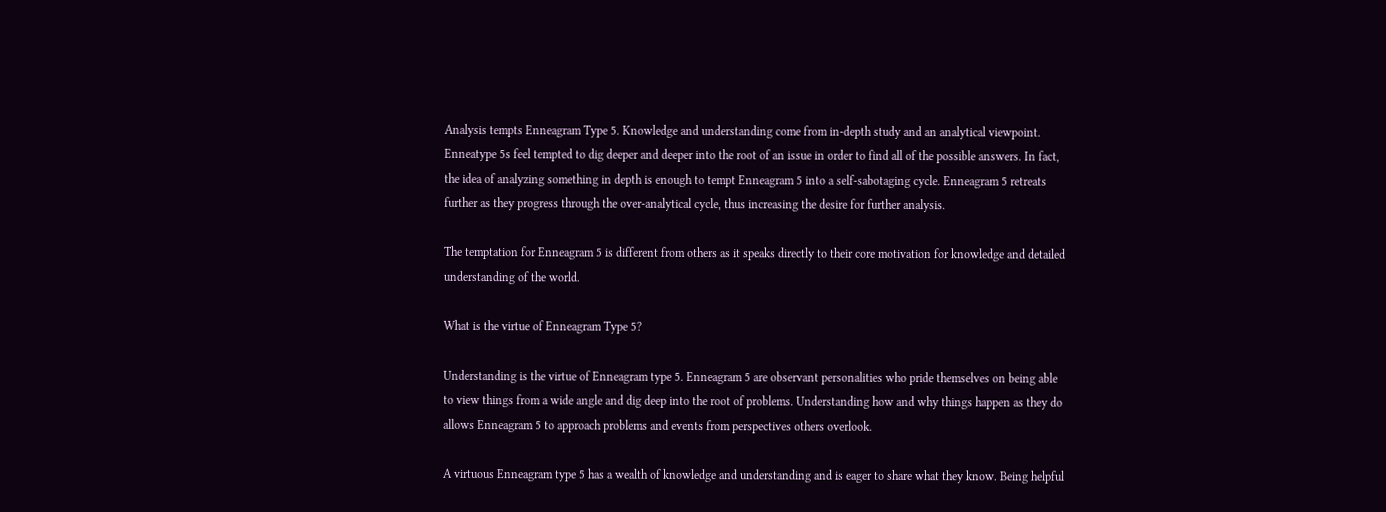Analysis tempts Enneagram Type 5. Knowledge and understanding come from in-depth study and an analytical viewpoint. Enneatype 5s feel tempted to dig deeper and deeper into the root of an issue in order to find all of the possible answers. In fact, the idea of analyzing something in depth is enough to tempt Enneagram 5 into a self-sabotaging cycle. Enneagram 5 retreats further as they progress through the over-analytical cycle, thus increasing the desire for further analysis.

The temptation for Enneagram 5 is different from others as it speaks directly to their core motivation for knowledge and detailed understanding of the world.

What is the virtue of Enneagram Type 5?

Understanding is the virtue of Enneagram type 5. Enneagram 5 are observant personalities who pride themselves on being able to view things from a wide angle and dig deep into the root of problems. Understanding how and why things happen as they do allows Enneagram 5 to approach problems and events from perspectives others overlook.

A virtuous Enneagram type 5 has a wealth of knowledge and understanding and is eager to share what they know. Being helpful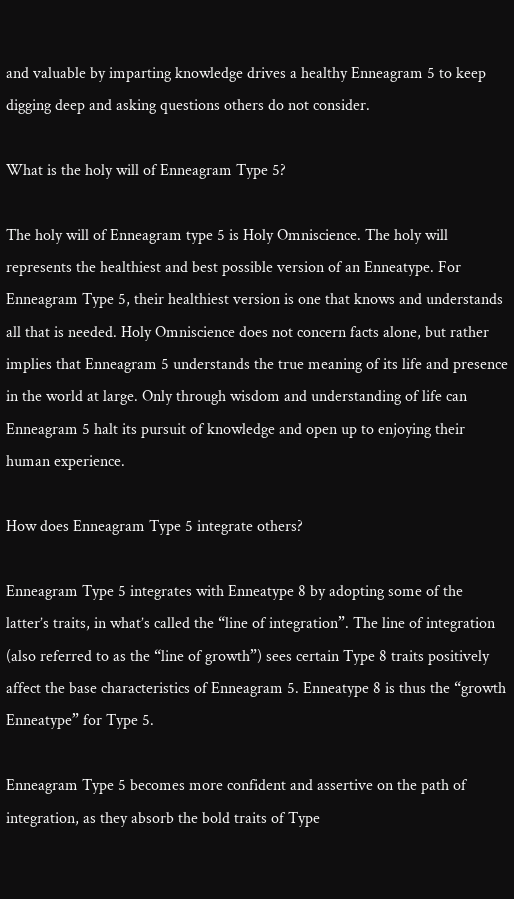and valuable by imparting knowledge drives a healthy Enneagram 5 to keep digging deep and asking questions others do not consider.

What is the holy will of Enneagram Type 5?

The holy will of Enneagram type 5 is Holy Omniscience. The holy will represents the healthiest and best possible version of an Enneatype. For Enneagram Type 5, their healthiest version is one that knows and understands all that is needed. Holy Omniscience does not concern facts alone, but rather implies that Enneagram 5 understands the true meaning of its life and presence in the world at large. Only through wisdom and understanding of life can Enneagram 5 halt its pursuit of knowledge and open up to enjoying their human experience.

How does Enneagram Type 5 integrate others?

Enneagram Type 5 integrates with Enneatype 8 by adopting some of the latter’s traits, in what’s called the “line of integration”. The line of integration (also referred to as the “line of growth”) sees certain Type 8 traits positively affect the base characteristics of Enneagram 5. Enneatype 8 is thus the “growth Enneatype” for Type 5.

Enneagram Type 5 becomes more confident and assertive on the path of integration, as they absorb the bold traits of Type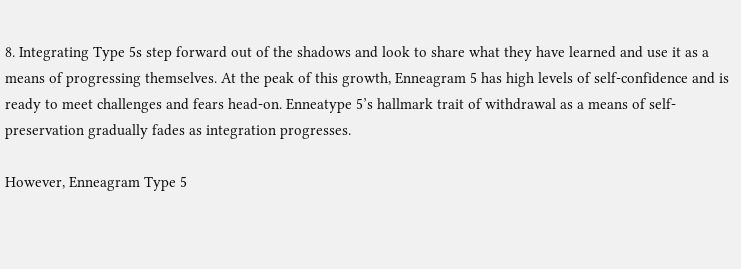8. Integrating Type 5s step forward out of the shadows and look to share what they have learned and use it as a means of progressing themselves. At the peak of this growth, Enneagram 5 has high levels of self-confidence and is ready to meet challenges and fears head-on. Enneatype 5’s hallmark trait of withdrawal as a means of self-preservation gradually fades as integration progresses.

However, Enneagram Type 5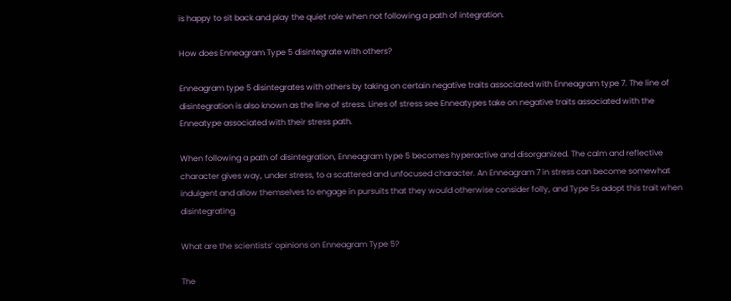is happy to sit back and play the quiet role when not following a path of integration.

How does Enneagram Type 5 disintegrate with others?

Enneagram type 5 disintegrates with others by taking on certain negative traits associated with Enneagram type 7. The line of disintegration is also known as the line of stress. Lines of stress see Enneatypes take on negative traits associated with the Enneatype associated with their stress path.

When following a path of disintegration, Enneagram type 5 becomes hyperactive and disorganized. The calm and reflective character gives way, under stress, to a scattered and unfocused character. An Enneagram 7 in stress can become somewhat indulgent and allow themselves to engage in pursuits that they would otherwise consider folly, and Type 5s adopt this trait when disintegrating.

What are the scientists’ opinions on Enneagram Type 5?

The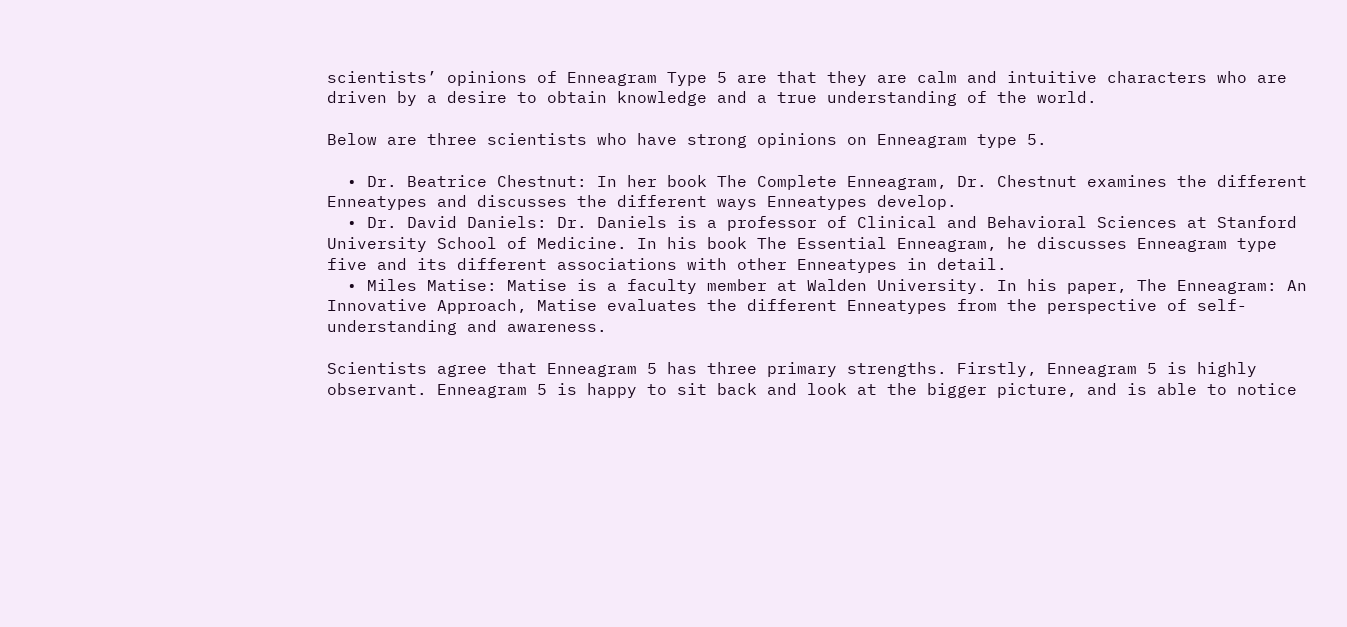scientists’ opinions of Enneagram Type 5 are that they are calm and intuitive characters who are driven by a desire to obtain knowledge and a true understanding of the world.

Below are three scientists who have strong opinions on Enneagram type 5.

  • Dr. Beatrice Chestnut: In her book The Complete Enneagram, Dr. Chestnut examines the different Enneatypes and discusses the different ways Enneatypes develop.
  • Dr. David Daniels: Dr. Daniels is a professor of Clinical and Behavioral Sciences at Stanford University School of Medicine. In his book The Essential Enneagram, he discusses Enneagram type five and its different associations with other Enneatypes in detail.
  • Miles Matise: Matise is a faculty member at Walden University. In his paper, The Enneagram: An Innovative Approach, Matise evaluates the different Enneatypes from the perspective of self-understanding and awareness.

Scientists agree that Enneagram 5 has three primary strengths. Firstly, Enneagram 5 is highly observant. Enneagram 5 is happy to sit back and look at the bigger picture, and is able to notice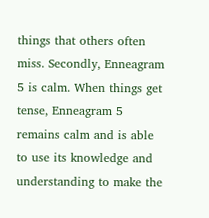things that others often miss. Secondly, Enneagram 5 is calm. When things get tense, Enneagram 5 remains calm and is able to use its knowledge and understanding to make the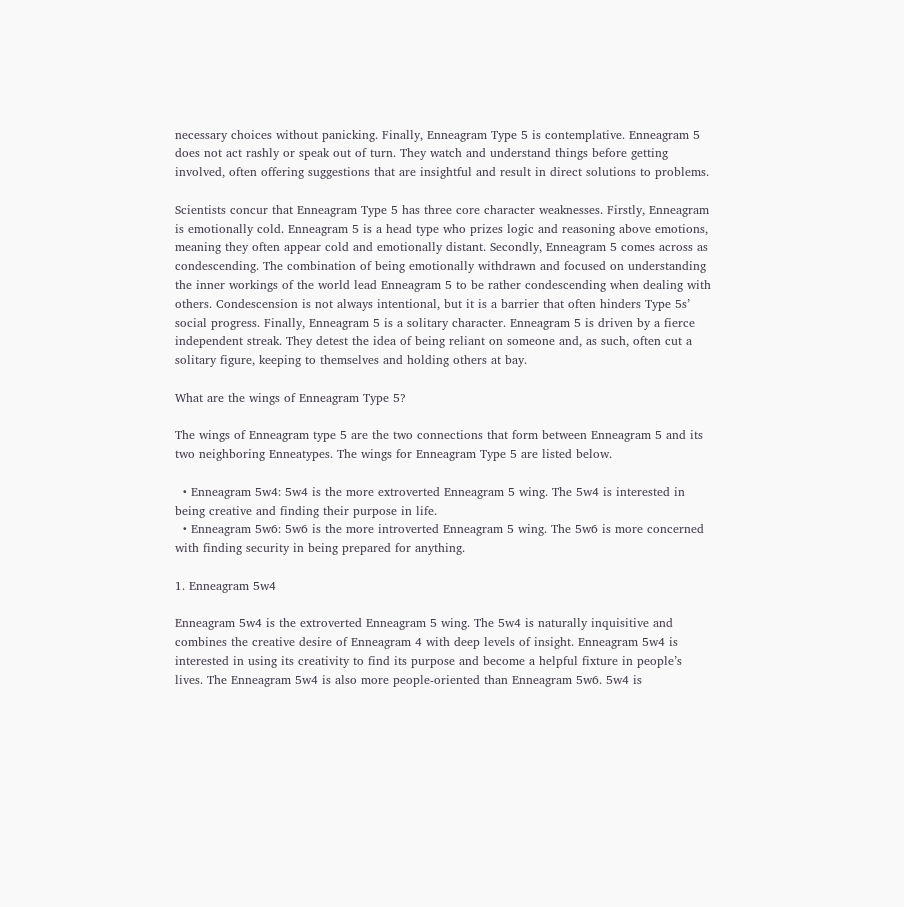necessary choices without panicking. Finally, Enneagram Type 5 is contemplative. Enneagram 5 does not act rashly or speak out of turn. They watch and understand things before getting involved, often offering suggestions that are insightful and result in direct solutions to problems.

Scientists concur that Enneagram Type 5 has three core character weaknesses. Firstly, Enneagram is emotionally cold. Enneagram 5 is a head type who prizes logic and reasoning above emotions, meaning they often appear cold and emotionally distant. Secondly, Enneagram 5 comes across as condescending. The combination of being emotionally withdrawn and focused on understanding the inner workings of the world lead Enneagram 5 to be rather condescending when dealing with others. Condescension is not always intentional, but it is a barrier that often hinders Type 5s’ social progress. Finally, Enneagram 5 is a solitary character. Enneagram 5 is driven by a fierce independent streak. They detest the idea of being reliant on someone and, as such, often cut a solitary figure, keeping to themselves and holding others at bay.

What are the wings of Enneagram Type 5?

The wings of Enneagram type 5 are the two connections that form between Enneagram 5 and its two neighboring Enneatypes. The wings for Enneagram Type 5 are listed below.

  • Enneagram 5w4: 5w4 is the more extroverted Enneagram 5 wing. The 5w4 is interested in being creative and finding their purpose in life.
  • Enneagram 5w6: 5w6 is the more introverted Enneagram 5 wing. The 5w6 is more concerned with finding security in being prepared for anything.

1. Enneagram 5w4

Enneagram 5w4 is the extroverted Enneagram 5 wing. The 5w4 is naturally inquisitive and combines the creative desire of Enneagram 4 with deep levels of insight. Enneagram 5w4 is interested in using its creativity to find its purpose and become a helpful fixture in people’s lives. The Enneagram 5w4 is also more people-oriented than Enneagram 5w6. 5w4 is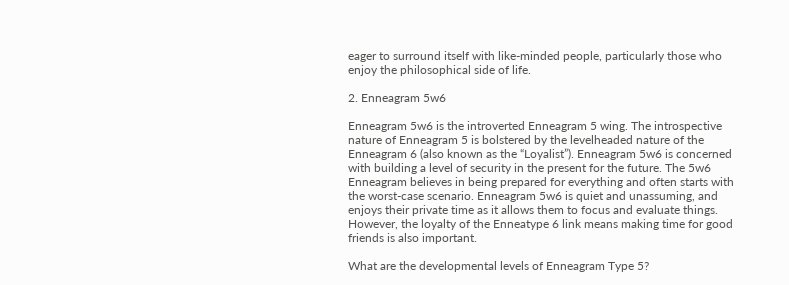eager to surround itself with like-minded people, particularly those who enjoy the philosophical side of life.

2. Enneagram 5w6

Enneagram 5w6 is the introverted Enneagram 5 wing. The introspective nature of Enneagram 5 is bolstered by the levelheaded nature of the Enneagram 6 (also known as the “Loyalist”). Enneagram 5w6 is concerned with building a level of security in the present for the future. The 5w6 Enneagram believes in being prepared for everything and often starts with the worst-case scenario. Enneagram 5w6 is quiet and unassuming, and enjoys their private time as it allows them to focus and evaluate things. However, the loyalty of the Enneatype 6 link means making time for good friends is also important.

What are the developmental levels of Enneagram Type 5?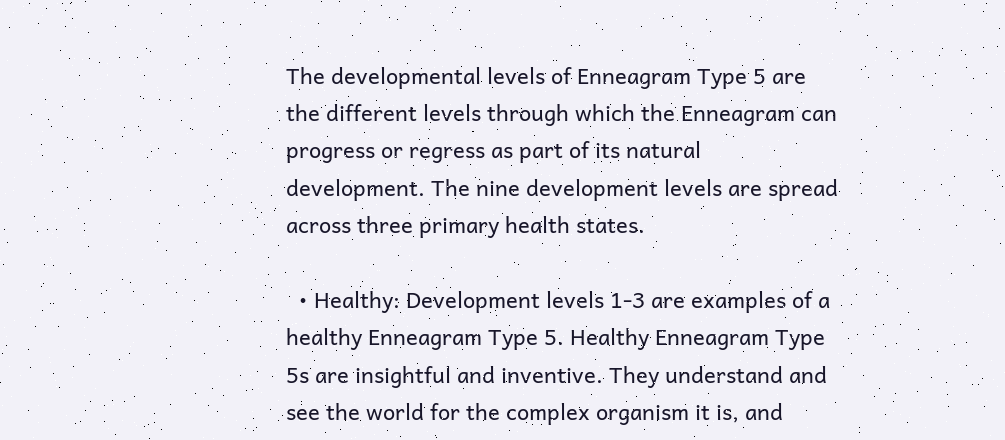The developmental levels of Enneagram Type 5 are the different levels through which the Enneagram can progress or regress as part of its natural development. The nine development levels are spread across three primary health states.

  • Healthy: Development levels 1-3 are examples of a healthy Enneagram Type 5. Healthy Enneagram Type 5s are insightful and inventive. They understand and see the world for the complex organism it is, and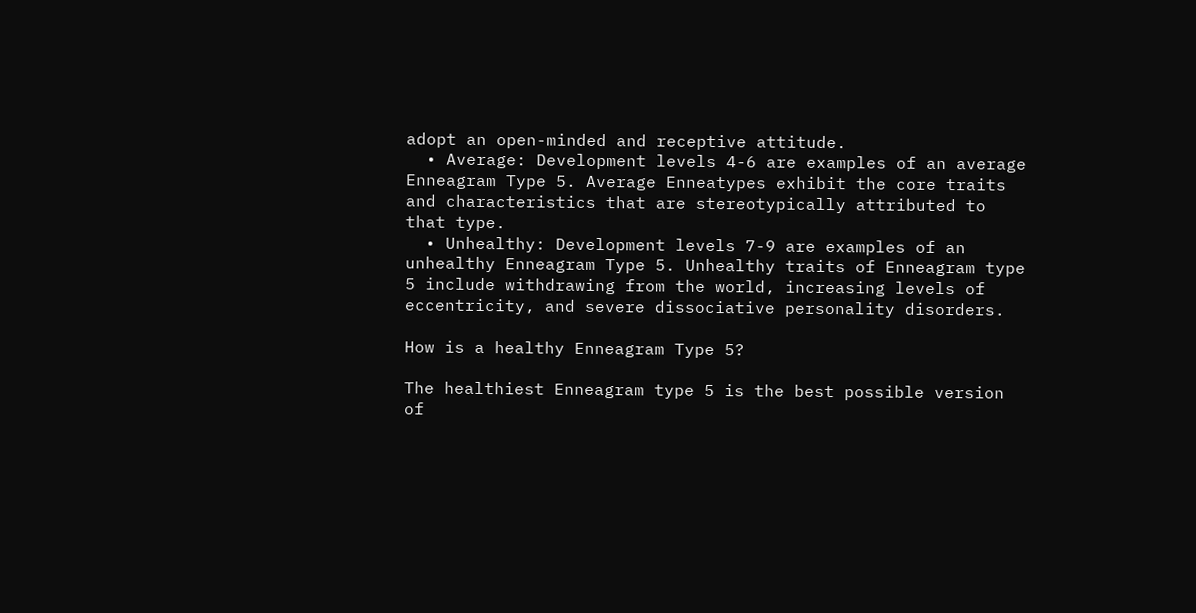adopt an open-minded and receptive attitude.
  • Average: Development levels 4-6 are examples of an average Enneagram Type 5. Average Enneatypes exhibit the core traits and characteristics that are stereotypically attributed to that type.
  • Unhealthy: Development levels 7-9 are examples of an unhealthy Enneagram Type 5. Unhealthy traits of Enneagram type 5 include withdrawing from the world, increasing levels of eccentricity, and severe dissociative personality disorders.

How is a healthy Enneagram Type 5?

The healthiest Enneagram type 5 is the best possible version of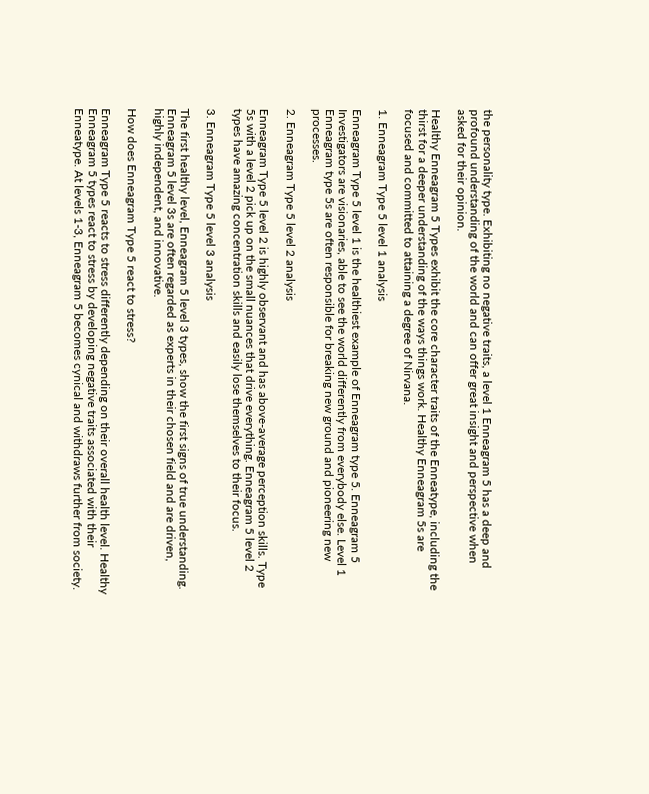the personality type. Exhibiting no negative traits, a level 1 Enneagram 5 has a deep and profound understanding of the world and can offer great insight and perspective when asked for their opinion.

Healthy Enneagram 5 Types exhibit the core character traits of the Enneatype, including the thirst for a deeper understanding of the ways things work. Healthy Enneagram 5s are focused and committed to attaining a degree of Nirvana.

1. Enneagram Type 5 level 1 analysis

Enneagram Type 5 level 1 is the healthiest example of Enneagram type 5. Enneagram 5 Investigators are visionaries, able to see the world differently from everybody else. Level 1 Enneagram type 5s are often responsible for breaking new ground and pioneering new processes.

2. Enneagram Type 5 level 2 analysis

Enneagram Type 5 level 2 is highly observant and has above-average perception skills. Type 5s with a level 2 pick up on the small nuances that drive everything. Enneagram 5 level 2 types have amazing concentration skills and easily lose themselves to their focus.

3. Enneagram Type 5 level 3 analysis

The first healthy level, Enneagram 5 level 3 types, show the first signs of true understanding. Enneagram 5 level 3s are often regarded as experts in their chosen field and are driven, highly independent, and innovative.

How does Enneagram Type 5 react to stress?

Enneagram Type 5 reacts to stress differently depending on their overall health level. Healthy Enneagram 5 types react to stress by developing negative traits associated with their Enneatype. At levels 1-3, Enneagram 5 becomes cynical and withdraws further from society.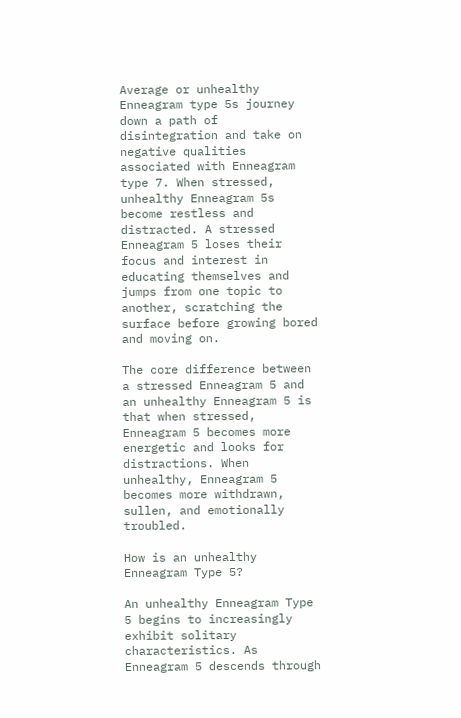Average or unhealthy Enneagram type 5s journey down a path of disintegration and take on negative qualities associated with Enneagram type 7. When stressed, unhealthy Enneagram 5s become restless and distracted. A stressed Enneagram 5 loses their focus and interest in educating themselves and jumps from one topic to another, scratching the surface before growing bored and moving on.

The core difference between a stressed Enneagram 5 and an unhealthy Enneagram 5 is that when stressed, Enneagram 5 becomes more energetic and looks for distractions. When unhealthy, Enneagram 5 becomes more withdrawn, sullen, and emotionally troubled.

How is an unhealthy Enneagram Type 5?

An unhealthy Enneagram Type 5 begins to increasingly exhibit solitary characteristics. As Enneagram 5 descends through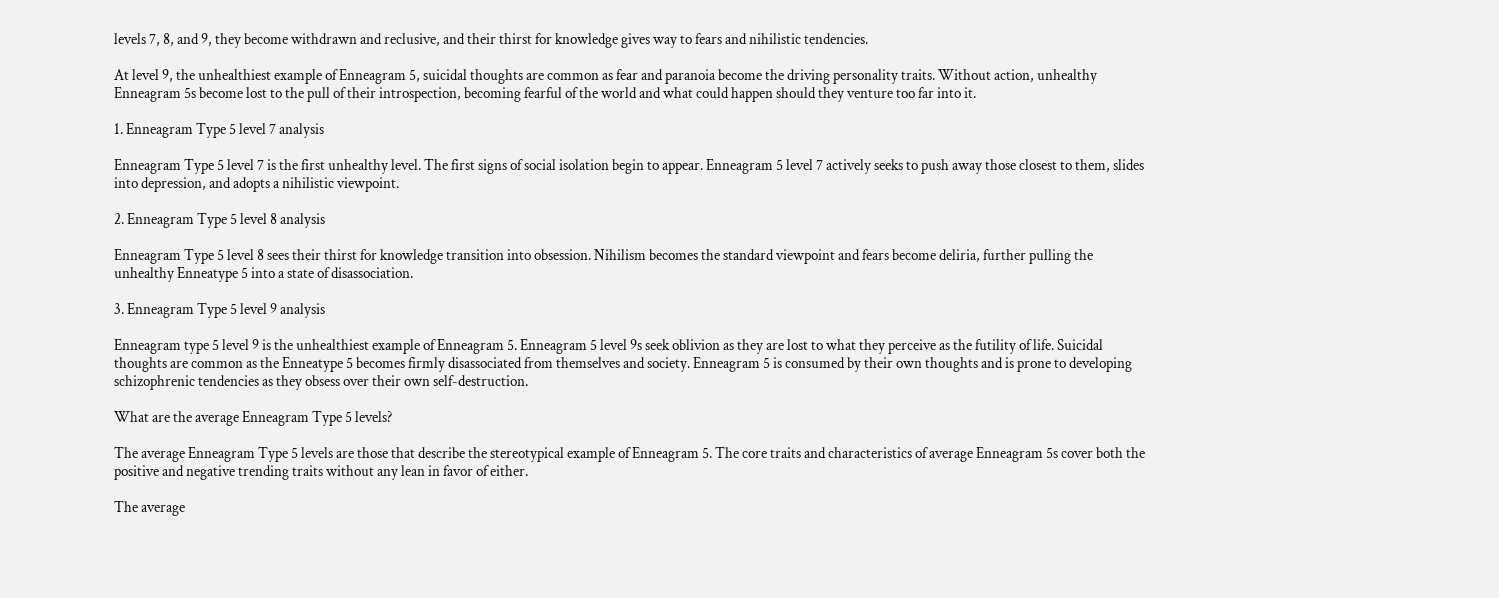levels 7, 8, and 9, they become withdrawn and reclusive, and their thirst for knowledge gives way to fears and nihilistic tendencies.

At level 9, the unhealthiest example of Enneagram 5, suicidal thoughts are common as fear and paranoia become the driving personality traits. Without action, unhealthy Enneagram 5s become lost to the pull of their introspection, becoming fearful of the world and what could happen should they venture too far into it.

1. Enneagram Type 5 level 7 analysis

Enneagram Type 5 level 7 is the first unhealthy level. The first signs of social isolation begin to appear. Enneagram 5 level 7 actively seeks to push away those closest to them, slides into depression, and adopts a nihilistic viewpoint.

2. Enneagram Type 5 level 8 analysis

Enneagram Type 5 level 8 sees their thirst for knowledge transition into obsession. Nihilism becomes the standard viewpoint and fears become deliria, further pulling the unhealthy Enneatype 5 into a state of disassociation.

3. Enneagram Type 5 level 9 analysis

Enneagram type 5 level 9 is the unhealthiest example of Enneagram 5. Enneagram 5 level 9s seek oblivion as they are lost to what they perceive as the futility of life. Suicidal thoughts are common as the Enneatype 5 becomes firmly disassociated from themselves and society. Enneagram 5 is consumed by their own thoughts and is prone to developing schizophrenic tendencies as they obsess over their own self-destruction.

What are the average Enneagram Type 5 levels?

The average Enneagram Type 5 levels are those that describe the stereotypical example of Enneagram 5. The core traits and characteristics of average Enneagram 5s cover both the positive and negative trending traits without any lean in favor of either.

The average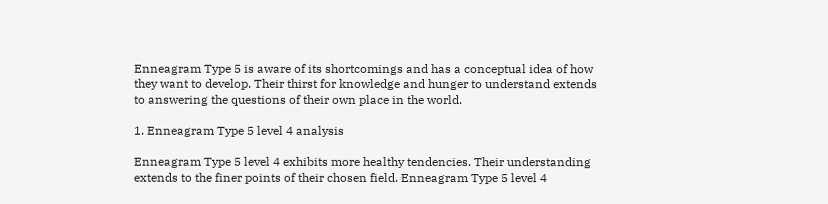Enneagram Type 5 is aware of its shortcomings and has a conceptual idea of how they want to develop. Their thirst for knowledge and hunger to understand extends to answering the questions of their own place in the world.

1. Enneagram Type 5 level 4 analysis

Enneagram Type 5 level 4 exhibits more healthy tendencies. Their understanding extends to the finer points of their chosen field. Enneagram Type 5 level 4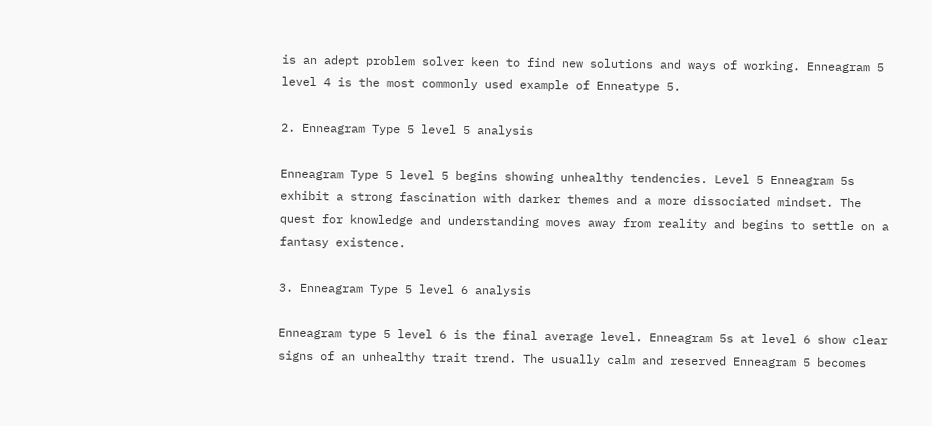is an adept problem solver keen to find new solutions and ways of working. Enneagram 5 level 4 is the most commonly used example of Enneatype 5.

2. Enneagram Type 5 level 5 analysis

Enneagram Type 5 level 5 begins showing unhealthy tendencies. Level 5 Enneagram 5s exhibit a strong fascination with darker themes and a more dissociated mindset. The quest for knowledge and understanding moves away from reality and begins to settle on a fantasy existence.

3. Enneagram Type 5 level 6 analysis

Enneagram type 5 level 6 is the final average level. Enneagram 5s at level 6 show clear signs of an unhealthy trait trend. The usually calm and reserved Enneagram 5 becomes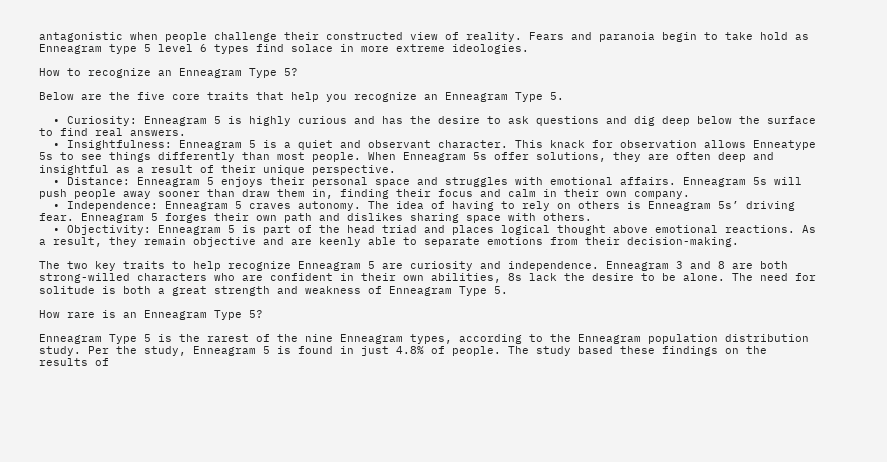antagonistic when people challenge their constructed view of reality. Fears and paranoia begin to take hold as Enneagram type 5 level 6 types find solace in more extreme ideologies.

How to recognize an Enneagram Type 5?

Below are the five core traits that help you recognize an Enneagram Type 5.

  • Curiosity: Enneagram 5 is highly curious and has the desire to ask questions and dig deep below the surface to find real answers.
  • Insightfulness: Enneagram 5 is a quiet and observant character. This knack for observation allows Enneatype 5s to see things differently than most people. When Enneagram 5s offer solutions, they are often deep and insightful as a result of their unique perspective.
  • Distance: Enneagram 5 enjoys their personal space and struggles with emotional affairs. Enneagram 5s will push people away sooner than draw them in, finding their focus and calm in their own company.
  • Independence: Enneagram 5 craves autonomy. The idea of having to rely on others is Enneagram 5s’ driving fear. Enneagram 5 forges their own path and dislikes sharing space with others.
  • Objectivity: Enneagram 5 is part of the head triad and places logical thought above emotional reactions. As a result, they remain objective and are keenly able to separate emotions from their decision-making.

The two key traits to help recognize Enneagram 5 are curiosity and independence. Enneagram 3 and 8 are both strong-willed characters who are confident in their own abilities, 8s lack the desire to be alone. The need for solitude is both a great strength and weakness of Enneagram Type 5.

How rare is an Enneagram Type 5?

Enneagram Type 5 is the rarest of the nine Enneagram types, according to the Enneagram population distribution study. Per the study, Enneagram 5 is found in just 4.8% of people. The study based these findings on the results of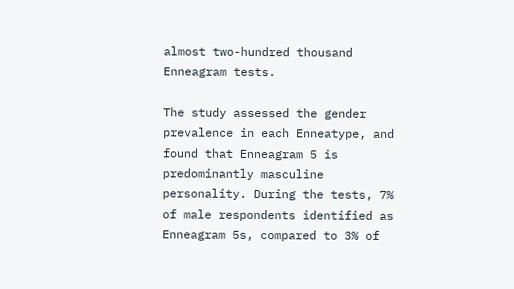almost two-hundred thousand Enneagram tests.

The study assessed the gender prevalence in each Enneatype, and found that Enneagram 5 is predominantly masculine personality. During the tests, 7% of male respondents identified as Enneagram 5s, compared to 3% of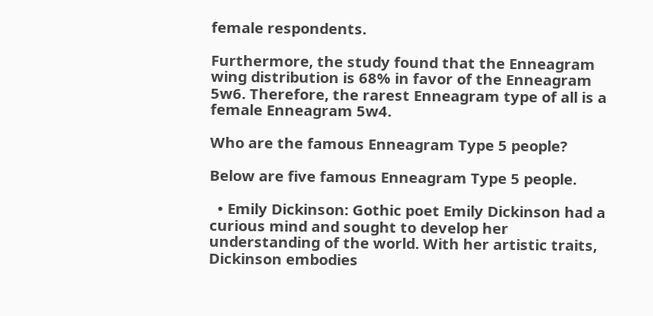female respondents.

Furthermore, the study found that the Enneagram wing distribution is 68% in favor of the Enneagram 5w6. Therefore, the rarest Enneagram type of all is a female Enneagram 5w4.

Who are the famous Enneagram Type 5 people?

Below are five famous Enneagram Type 5 people.

  • Emily Dickinson: Gothic poet Emily Dickinson had a curious mind and sought to develop her understanding of the world. With her artistic traits, Dickinson embodies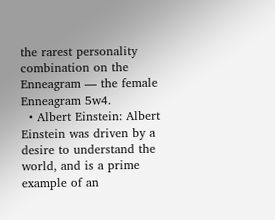the rarest personality combination on the Enneagram — the female Enneagram 5w4.
  • Albert Einstein: Albert Einstein was driven by a desire to understand the world, and is a prime example of an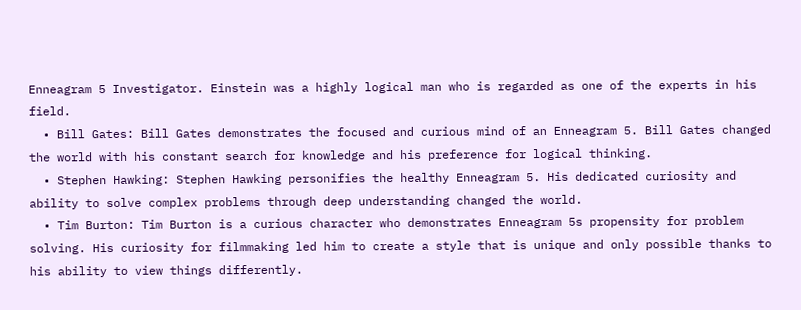Enneagram 5 Investigator. Einstein was a highly logical man who is regarded as one of the experts in his field.
  • Bill Gates: Bill Gates demonstrates the focused and curious mind of an Enneagram 5. Bill Gates changed the world with his constant search for knowledge and his preference for logical thinking.
  • Stephen Hawking: Stephen Hawking personifies the healthy Enneagram 5. His dedicated curiosity and ability to solve complex problems through deep understanding changed the world.
  • Tim Burton: Tim Burton is a curious character who demonstrates Enneagram 5s propensity for problem solving. His curiosity for filmmaking led him to create a style that is unique and only possible thanks to his ability to view things differently.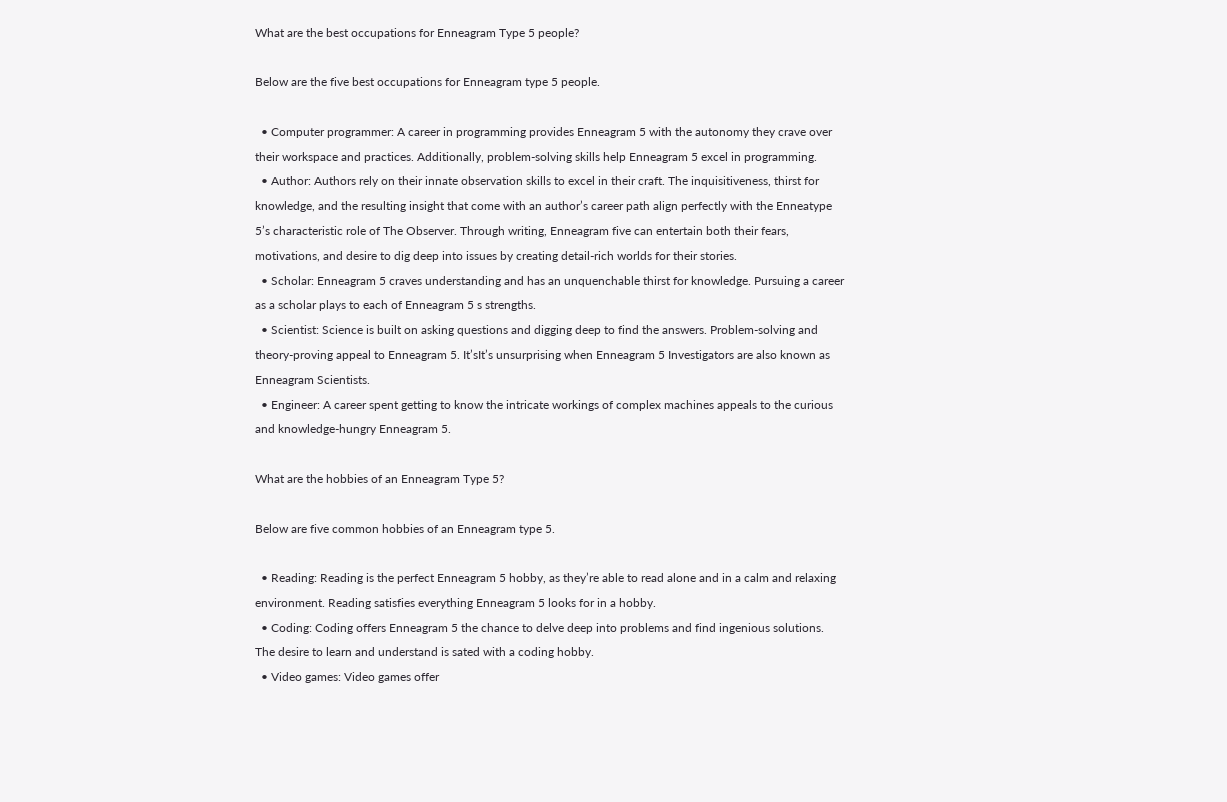What are the best occupations for Enneagram Type 5 people?

Below are the five best occupations for Enneagram type 5 people.

  • Computer programmer: A career in programming provides Enneagram 5 with the autonomy they crave over their workspace and practices. Additionally, problem-solving skills help Enneagram 5 excel in programming.
  • Author: Authors rely on their innate observation skills to excel in their craft. The inquisitiveness, thirst for knowledge, and the resulting insight that come with an author’s career path align perfectly with the Enneatype 5’s characteristic role of The Observer. Through writing, Enneagram five can entertain both their fears, motivations, and desire to dig deep into issues by creating detail-rich worlds for their stories.
  • Scholar: Enneagram 5 craves understanding and has an unquenchable thirst for knowledge. Pursuing a career as a scholar plays to each of Enneagram 5 s strengths.
  • Scientist: Science is built on asking questions and digging deep to find the answers. Problem-solving and theory-proving appeal to Enneagram 5. It’sIt’s unsurprising when Enneagram 5 Investigators are also known as Enneagram Scientists.
  • Engineer: A career spent getting to know the intricate workings of complex machines appeals to the curious and knowledge-hungry Enneagram 5.

What are the hobbies of an Enneagram Type 5?

Below are five common hobbies of an Enneagram type 5.

  • Reading: Reading is the perfect Enneagram 5 hobby, as they’re able to read alone and in a calm and relaxing environment. Reading satisfies everything Enneagram 5 looks for in a hobby.
  • Coding: Coding offers Enneagram 5 the chance to delve deep into problems and find ingenious solutions. The desire to learn and understand is sated with a coding hobby.
  • Video games: Video games offer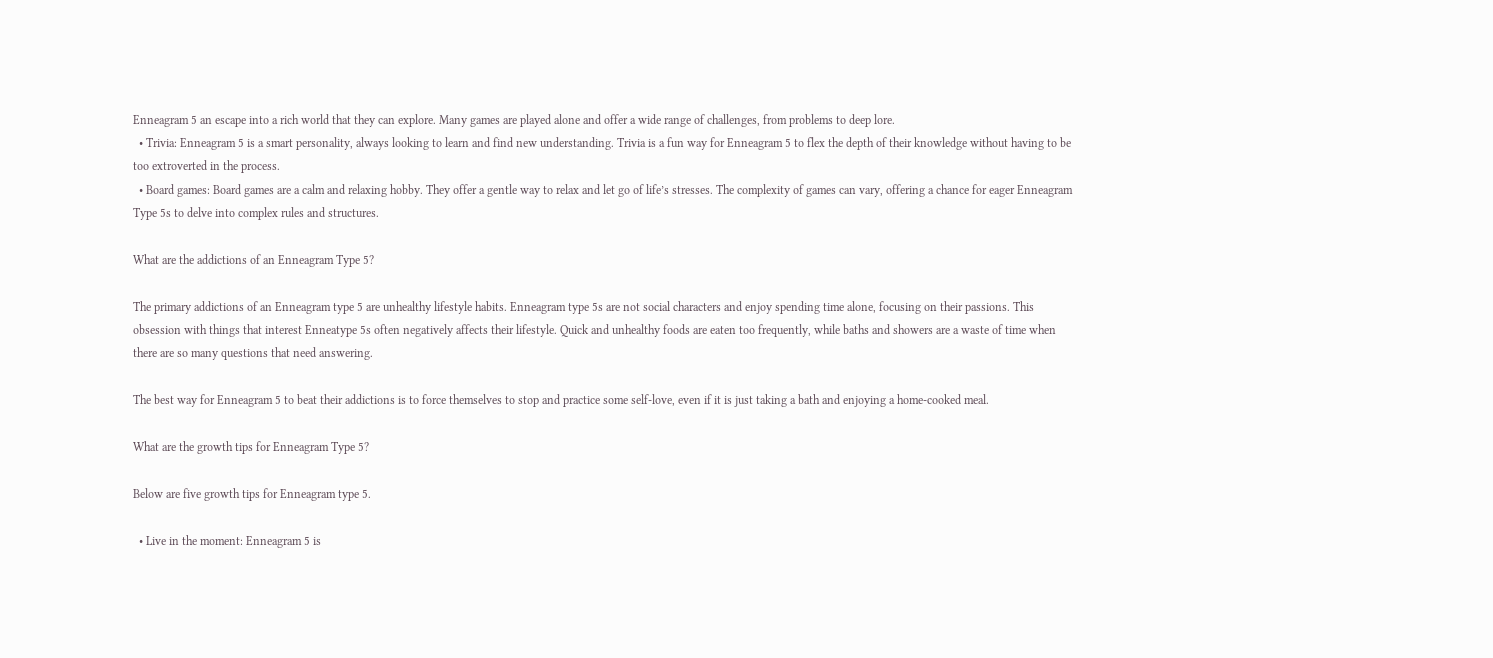Enneagram 5 an escape into a rich world that they can explore. Many games are played alone and offer a wide range of challenges, from problems to deep lore.
  • Trivia: Enneagram 5 is a smart personality, always looking to learn and find new understanding. Trivia is a fun way for Enneagram 5 to flex the depth of their knowledge without having to be too extroverted in the process.
  • Board games: Board games are a calm and relaxing hobby. They offer a gentle way to relax and let go of life’s stresses. The complexity of games can vary, offering a chance for eager Enneagram Type 5s to delve into complex rules and structures.

What are the addictions of an Enneagram Type 5?

The primary addictions of an Enneagram type 5 are unhealthy lifestyle habits. Enneagram type 5s are not social characters and enjoy spending time alone, focusing on their passions. This obsession with things that interest Enneatype 5s often negatively affects their lifestyle. Quick and unhealthy foods are eaten too frequently, while baths and showers are a waste of time when there are so many questions that need answering.

The best way for Enneagram 5 to beat their addictions is to force themselves to stop and practice some self-love, even if it is just taking a bath and enjoying a home-cooked meal.

What are the growth tips for Enneagram Type 5?

Below are five growth tips for Enneagram type 5.

  • Live in the moment: Enneagram 5 is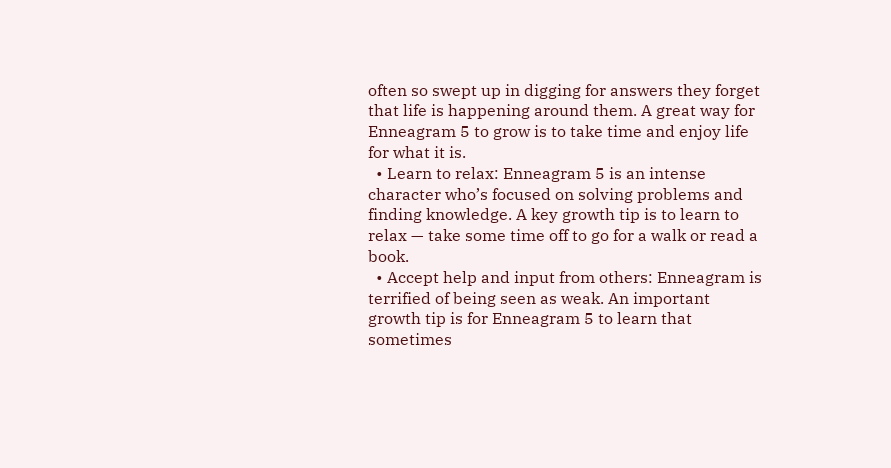often so swept up in digging for answers they forget that life is happening around them. A great way for Enneagram 5 to grow is to take time and enjoy life for what it is.
  • Learn to relax: Enneagram 5 is an intense character who’s focused on solving problems and finding knowledge. A key growth tip is to learn to relax — take some time off to go for a walk or read a book.
  • Accept help and input from others: Enneagram is terrified of being seen as weak. An important growth tip is for Enneagram 5 to learn that sometimes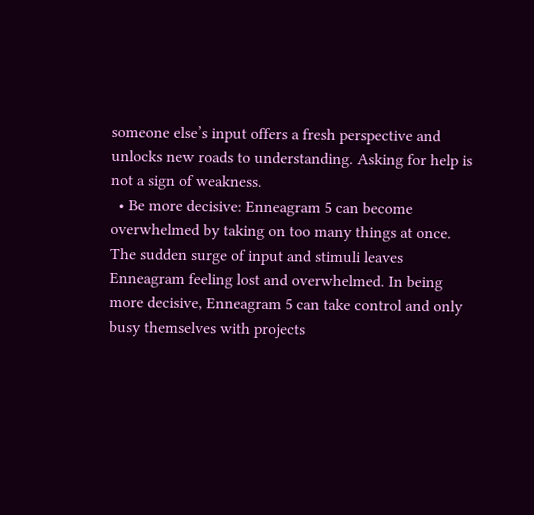someone else’s input offers a fresh perspective and unlocks new roads to understanding. Asking for help is not a sign of weakness.
  • Be more decisive: Enneagram 5 can become overwhelmed by taking on too many things at once. The sudden surge of input and stimuli leaves Enneagram feeling lost and overwhelmed. In being more decisive, Enneagram 5 can take control and only busy themselves with projects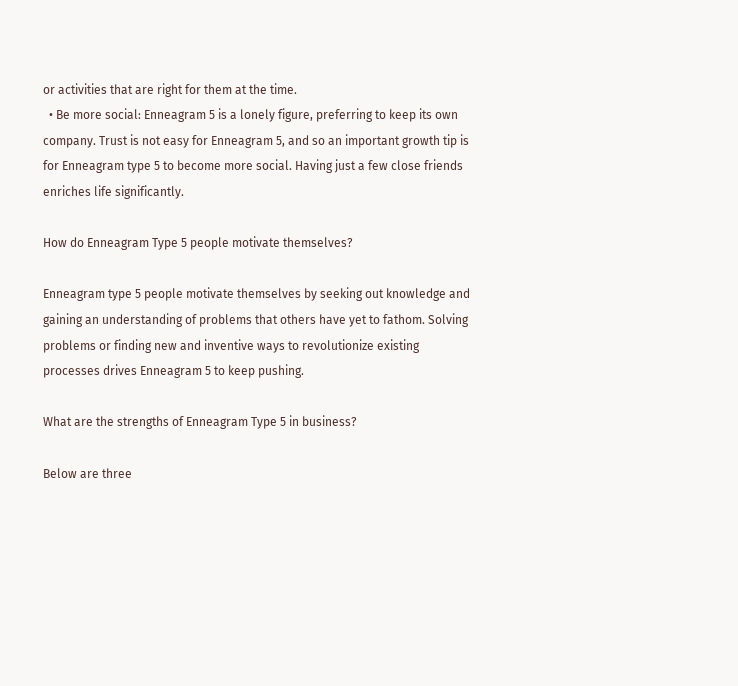or activities that are right for them at the time.
  • Be more social: Enneagram 5 is a lonely figure, preferring to keep its own company. Trust is not easy for Enneagram 5, and so an important growth tip is for Enneagram type 5 to become more social. Having just a few close friends enriches life significantly.

How do Enneagram Type 5 people motivate themselves?

Enneagram type 5 people motivate themselves by seeking out knowledge and gaining an understanding of problems that others have yet to fathom. Solving problems or finding new and inventive ways to revolutionize existing processes drives Enneagram 5 to keep pushing.

What are the strengths of Enneagram Type 5 in business?

Below are three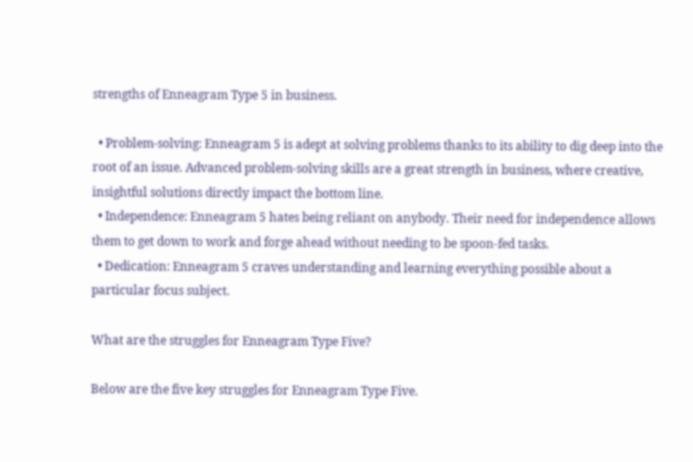strengths of Enneagram Type 5 in business.

  • Problem-solving: Enneagram 5 is adept at solving problems thanks to its ability to dig deep into the root of an issue. Advanced problem-solving skills are a great strength in business, where creative, insightful solutions directly impact the bottom line.
  • Independence: Enneagram 5 hates being reliant on anybody. Their need for independence allows them to get down to work and forge ahead without needing to be spoon-fed tasks.
  • Dedication: Enneagram 5 craves understanding and learning everything possible about a particular focus subject.

What are the struggles for Enneagram Type Five?

Below are the five key struggles for Enneagram Type Five.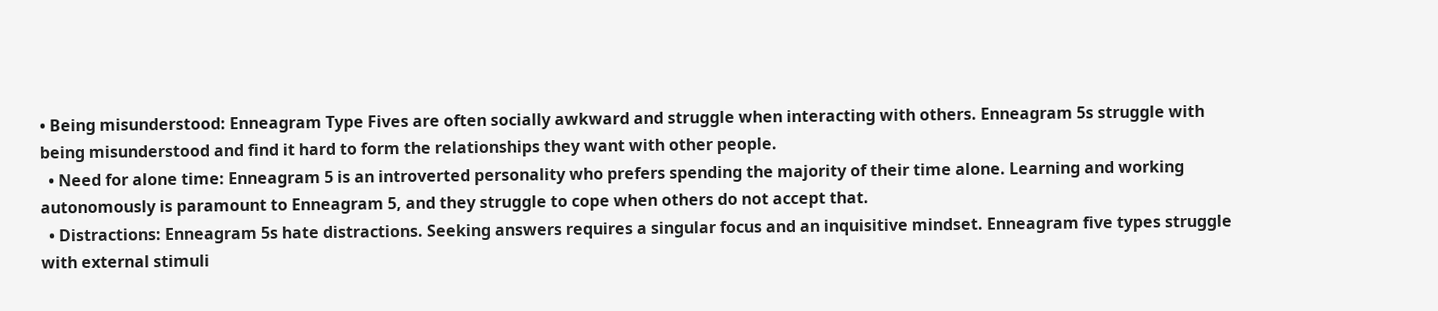• Being misunderstood: Enneagram Type Fives are often socially awkward and struggle when interacting with others. Enneagram 5s struggle with being misunderstood and find it hard to form the relationships they want with other people.
  • Need for alone time: Enneagram 5 is an introverted personality who prefers spending the majority of their time alone. Learning and working autonomously is paramount to Enneagram 5, and they struggle to cope when others do not accept that.
  • Distractions: Enneagram 5s hate distractions. Seeking answers requires a singular focus and an inquisitive mindset. Enneagram five types struggle with external stimuli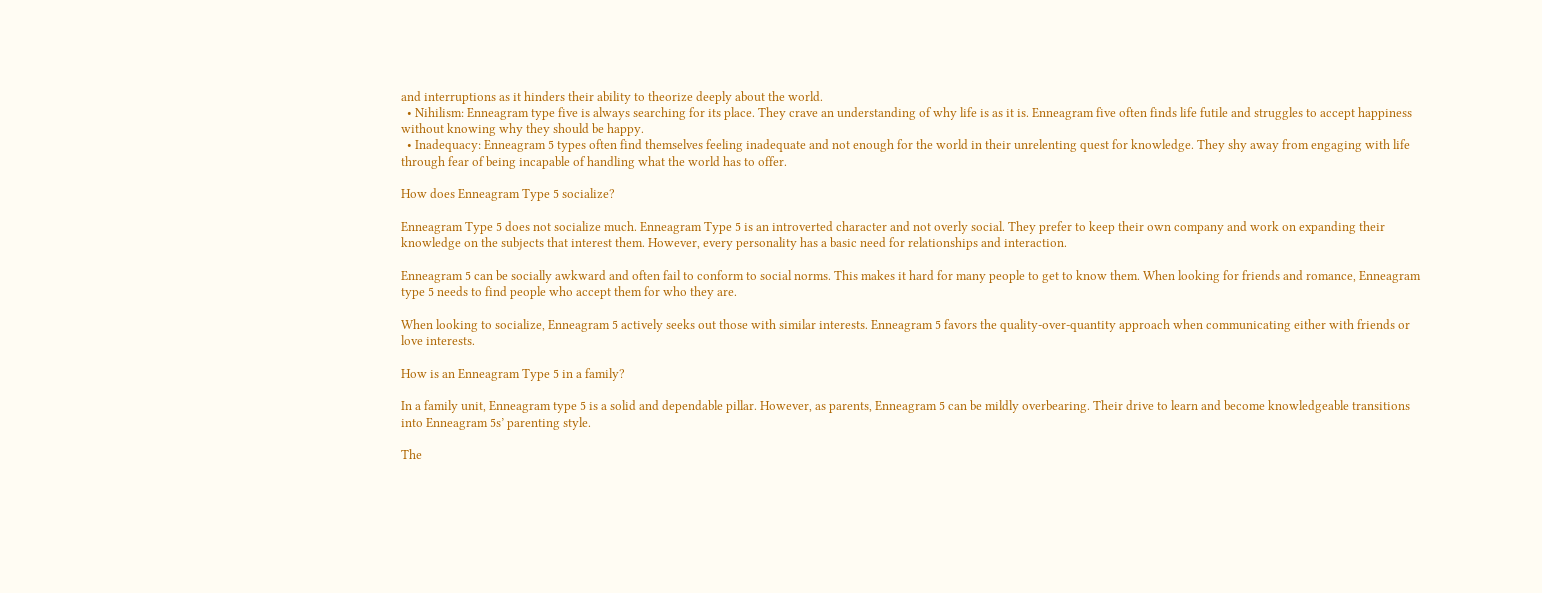and interruptions as it hinders their ability to theorize deeply about the world.
  • Nihilism: Enneagram type five is always searching for its place. They crave an understanding of why life is as it is. Enneagram five often finds life futile and struggles to accept happiness without knowing why they should be happy.
  • Inadequacy: Enneagram 5 types often find themselves feeling inadequate and not enough for the world in their unrelenting quest for knowledge. They shy away from engaging with life through fear of being incapable of handling what the world has to offer.

How does Enneagram Type 5 socialize?

Enneagram Type 5 does not socialize much. Enneagram Type 5 is an introverted character and not overly social. They prefer to keep their own company and work on expanding their knowledge on the subjects that interest them. However, every personality has a basic need for relationships and interaction.

Enneagram 5 can be socially awkward and often fail to conform to social norms. This makes it hard for many people to get to know them. When looking for friends and romance, Enneagram type 5 needs to find people who accept them for who they are.

When looking to socialize, Enneagram 5 actively seeks out those with similar interests. Enneagram 5 favors the quality-over-quantity approach when communicating either with friends or love interests.

How is an Enneagram Type 5 in a family?

In a family unit, Enneagram type 5 is a solid and dependable pillar. However, as parents, Enneagram 5 can be mildly overbearing. Their drive to learn and become knowledgeable transitions into Enneagram 5s’ parenting style.

The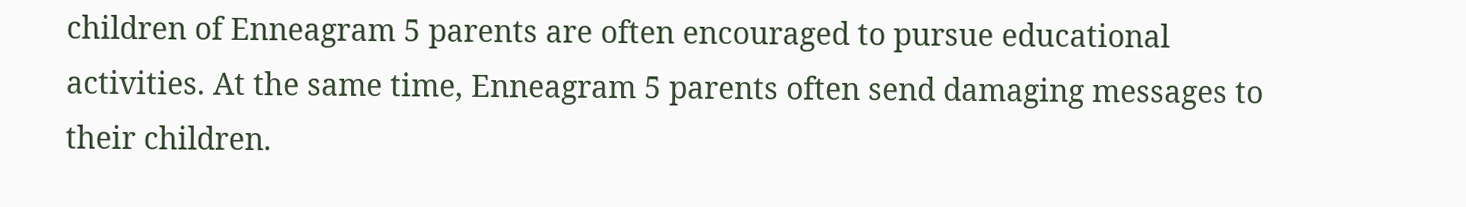children of Enneagram 5 parents are often encouraged to pursue educational activities. At the same time, Enneagram 5 parents often send damaging messages to their children.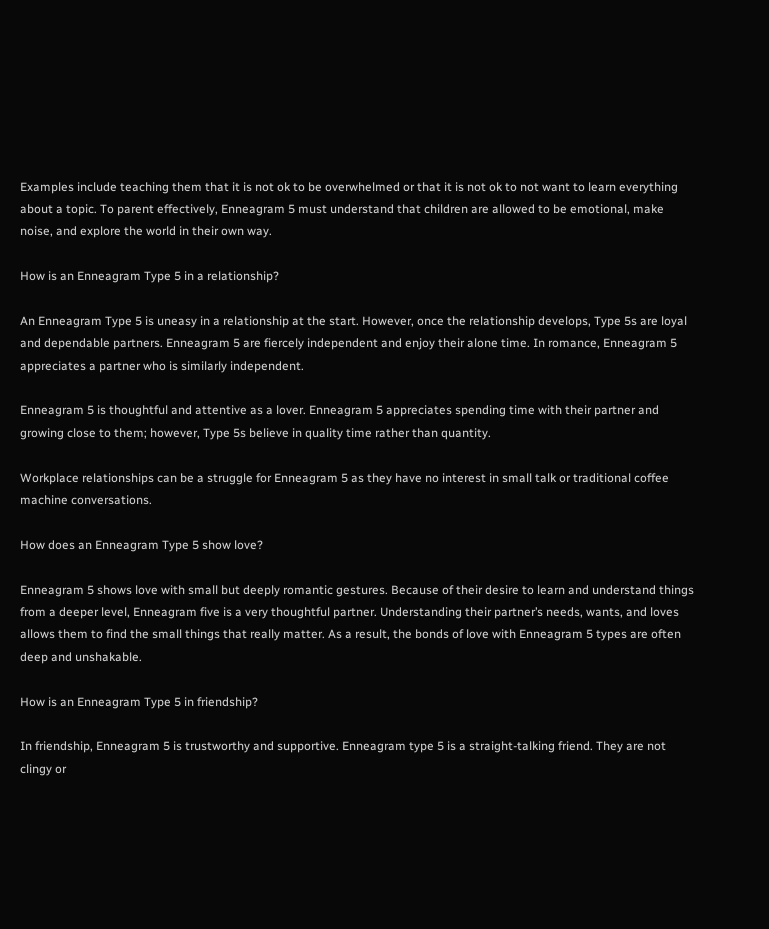Examples include teaching them that it is not ok to be overwhelmed or that it is not ok to not want to learn everything about a topic. To parent effectively, Enneagram 5 must understand that children are allowed to be emotional, make noise, and explore the world in their own way.

How is an Enneagram Type 5 in a relationship?

An Enneagram Type 5 is uneasy in a relationship at the start. However, once the relationship develops, Type 5s are loyal and dependable partners. Enneagram 5 are fiercely independent and enjoy their alone time. In romance, Enneagram 5 appreciates a partner who is similarly independent.

Enneagram 5 is thoughtful and attentive as a lover. Enneagram 5 appreciates spending time with their partner and growing close to them; however, Type 5s believe in quality time rather than quantity.

Workplace relationships can be a struggle for Enneagram 5 as they have no interest in small talk or traditional coffee machine conversations.

How does an Enneagram Type 5 show love?

Enneagram 5 shows love with small but deeply romantic gestures. Because of their desire to learn and understand things from a deeper level, Enneagram five is a very thoughtful partner. Understanding their partner’s needs, wants, and loves allows them to find the small things that really matter. As a result, the bonds of love with Enneagram 5 types are often deep and unshakable.

How is an Enneagram Type 5 in friendship?

In friendship, Enneagram 5 is trustworthy and supportive. Enneagram type 5 is a straight-talking friend. They are not clingy or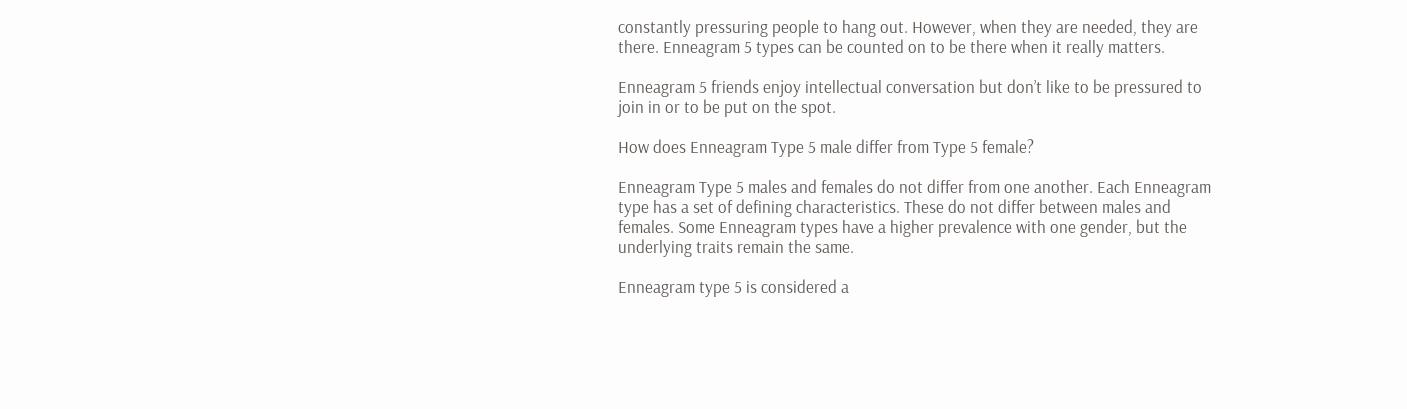constantly pressuring people to hang out. However, when they are needed, they are there. Enneagram 5 types can be counted on to be there when it really matters.

Enneagram 5 friends enjoy intellectual conversation but don’t like to be pressured to join in or to be put on the spot.

How does Enneagram Type 5 male differ from Type 5 female?

Enneagram Type 5 males and females do not differ from one another. Each Enneagram type has a set of defining characteristics. These do not differ between males and females. Some Enneagram types have a higher prevalence with one gender, but the underlying traits remain the same.

Enneagram type 5 is considered a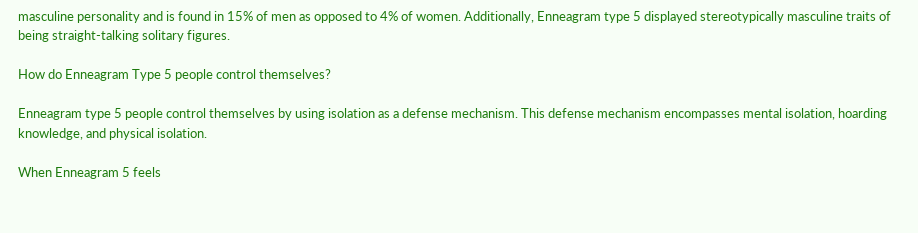masculine personality and is found in 15% of men as opposed to 4% of women. Additionally, Enneagram type 5 displayed stereotypically masculine traits of being straight-talking solitary figures.

How do Enneagram Type 5 people control themselves?

Enneagram type 5 people control themselves by using isolation as a defense mechanism. This defense mechanism encompasses mental isolation, hoarding knowledge, and physical isolation.

When Enneagram 5 feels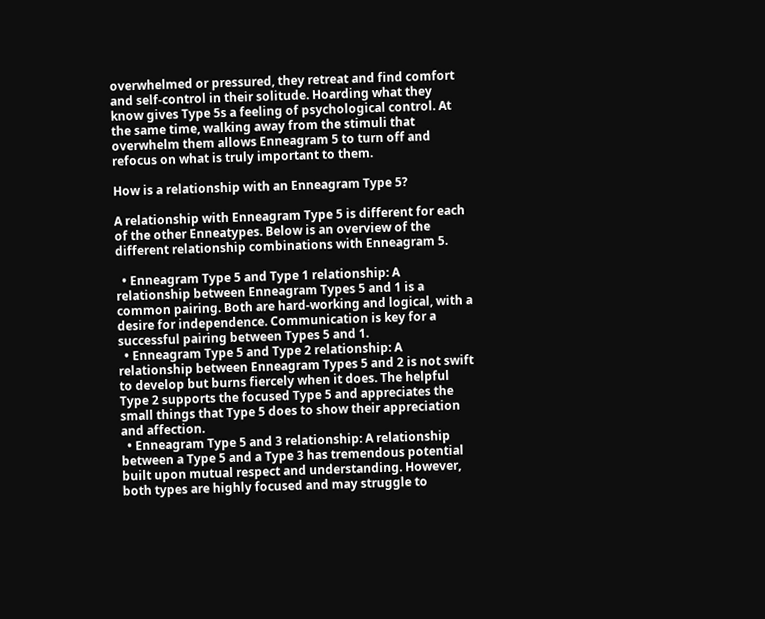overwhelmed or pressured, they retreat and find comfort and self-control in their solitude. Hoarding what they know gives Type 5s a feeling of psychological control. At the same time, walking away from the stimuli that overwhelm them allows Enneagram 5 to turn off and refocus on what is truly important to them.

How is a relationship with an Enneagram Type 5?

A relationship with Enneagram Type 5 is different for each of the other Enneatypes. Below is an overview of the different relationship combinations with Enneagram 5.

  • Enneagram Type 5 and Type 1 relationship: A relationship between Enneagram Types 5 and 1 is a common pairing. Both are hard-working and logical, with a desire for independence. Communication is key for a successful pairing between Types 5 and 1.
  • Enneagram Type 5 and Type 2 relationship: A relationship between Enneagram Types 5 and 2 is not swift to develop but burns fiercely when it does. The helpful Type 2 supports the focused Type 5 and appreciates the small things that Type 5 does to show their appreciation and affection.
  • Enneagram Type 5 and 3 relationship: A relationship between a Type 5 and a Type 3 has tremendous potential built upon mutual respect and understanding. However, both types are highly focused and may struggle to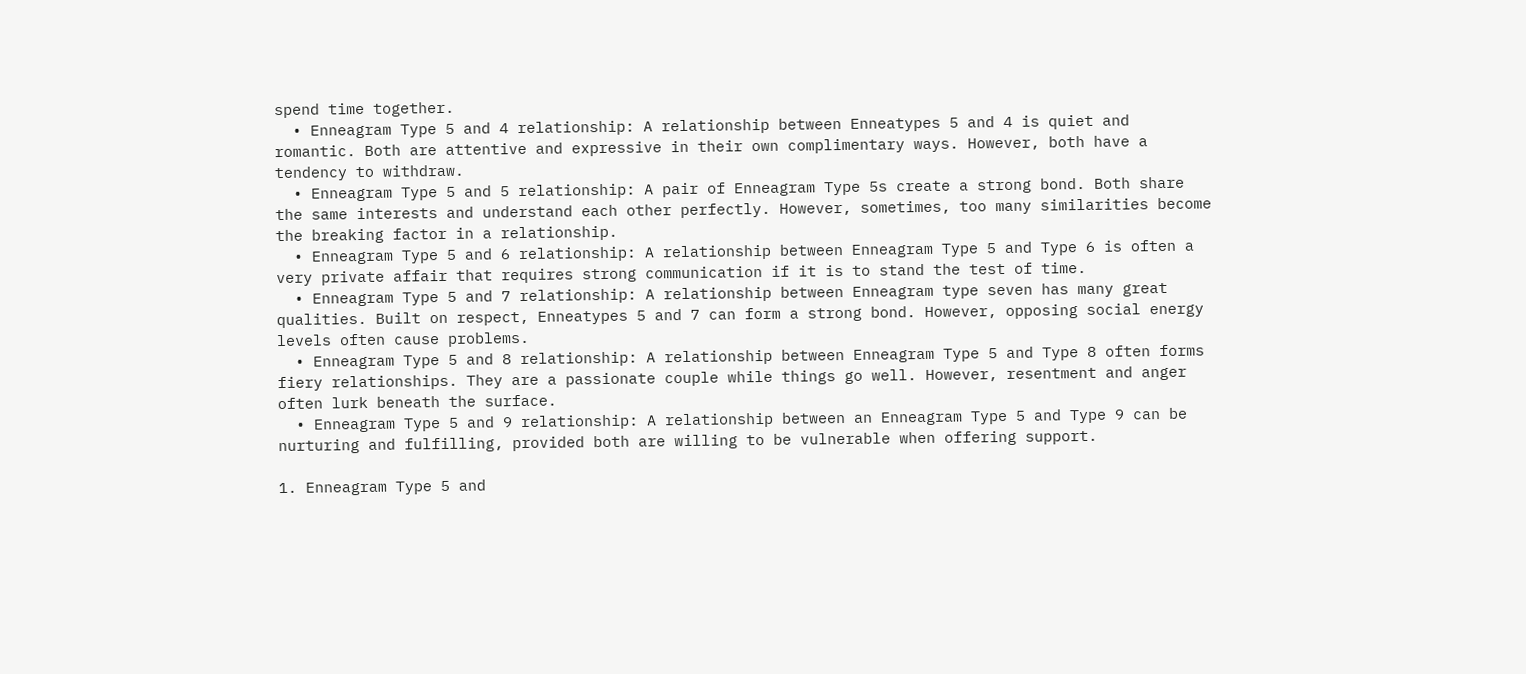spend time together.
  • Enneagram Type 5 and 4 relationship: A relationship between Enneatypes 5 and 4 is quiet and romantic. Both are attentive and expressive in their own complimentary ways. However, both have a tendency to withdraw.
  • Enneagram Type 5 and 5 relationship: A pair of Enneagram Type 5s create a strong bond. Both share the same interests and understand each other perfectly. However, sometimes, too many similarities become the breaking factor in a relationship.
  • Enneagram Type 5 and 6 relationship: A relationship between Enneagram Type 5 and Type 6 is often a very private affair that requires strong communication if it is to stand the test of time.
  • Enneagram Type 5 and 7 relationship: A relationship between Enneagram type seven has many great qualities. Built on respect, Enneatypes 5 and 7 can form a strong bond. However, opposing social energy levels often cause problems.
  • Enneagram Type 5 and 8 relationship: A relationship between Enneagram Type 5 and Type 8 often forms fiery relationships. They are a passionate couple while things go well. However, resentment and anger often lurk beneath the surface.
  • Enneagram Type 5 and 9 relationship: A relationship between an Enneagram Type 5 and Type 9 can be nurturing and fulfilling, provided both are willing to be vulnerable when offering support.

1. Enneagram Type 5 and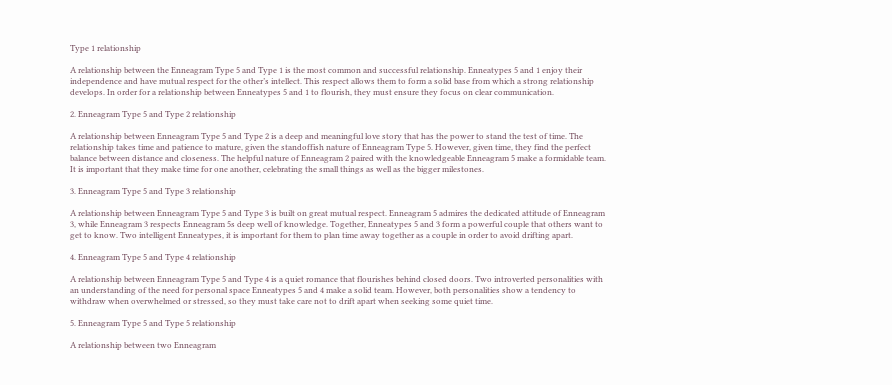Type 1 relationship

A relationship between the Enneagram Type 5 and Type 1 is the most common and successful relationship. Enneatypes 5 and 1 enjoy their independence and have mutual respect for the other’s intellect. This respect allows them to form a solid base from which a strong relationship develops. In order for a relationship between Enneatypes 5 and 1 to flourish, they must ensure they focus on clear communication.

2. Enneagram Type 5 and Type 2 relationship

A relationship between Enneagram Type 5 and Type 2 is a deep and meaningful love story that has the power to stand the test of time. The relationship takes time and patience to mature, given the standoffish nature of Enneagram Type 5. However, given time, they find the perfect balance between distance and closeness. The helpful nature of Enneagram 2 paired with the knowledgeable Enneagram 5 make a formidable team. It is important that they make time for one another, celebrating the small things as well as the bigger milestones.

3. Enneagram Type 5 and Type 3 relationship

A relationship between Enneagram Type 5 and Type 3 is built on great mutual respect. Enneagram 5 admires the dedicated attitude of Enneagram 3, while Enneagram 3 respects Enneagram 5s deep well of knowledge. Together, Enneatypes 5 and 3 form a powerful couple that others want to get to know. Two intelligent Enneatypes, it is important for them to plan time away together as a couple in order to avoid drifting apart.

4. Enneagram Type 5 and Type 4 relationship

A relationship between Enneagram Type 5 and Type 4 is a quiet romance that flourishes behind closed doors. Two introverted personalities with an understanding of the need for personal space Enneatypes 5 and 4 make a solid team. However, both personalities show a tendency to withdraw when overwhelmed or stressed, so they must take care not to drift apart when seeking some quiet time.

5. Enneagram Type 5 and Type 5 relationship

A relationship between two Enneagram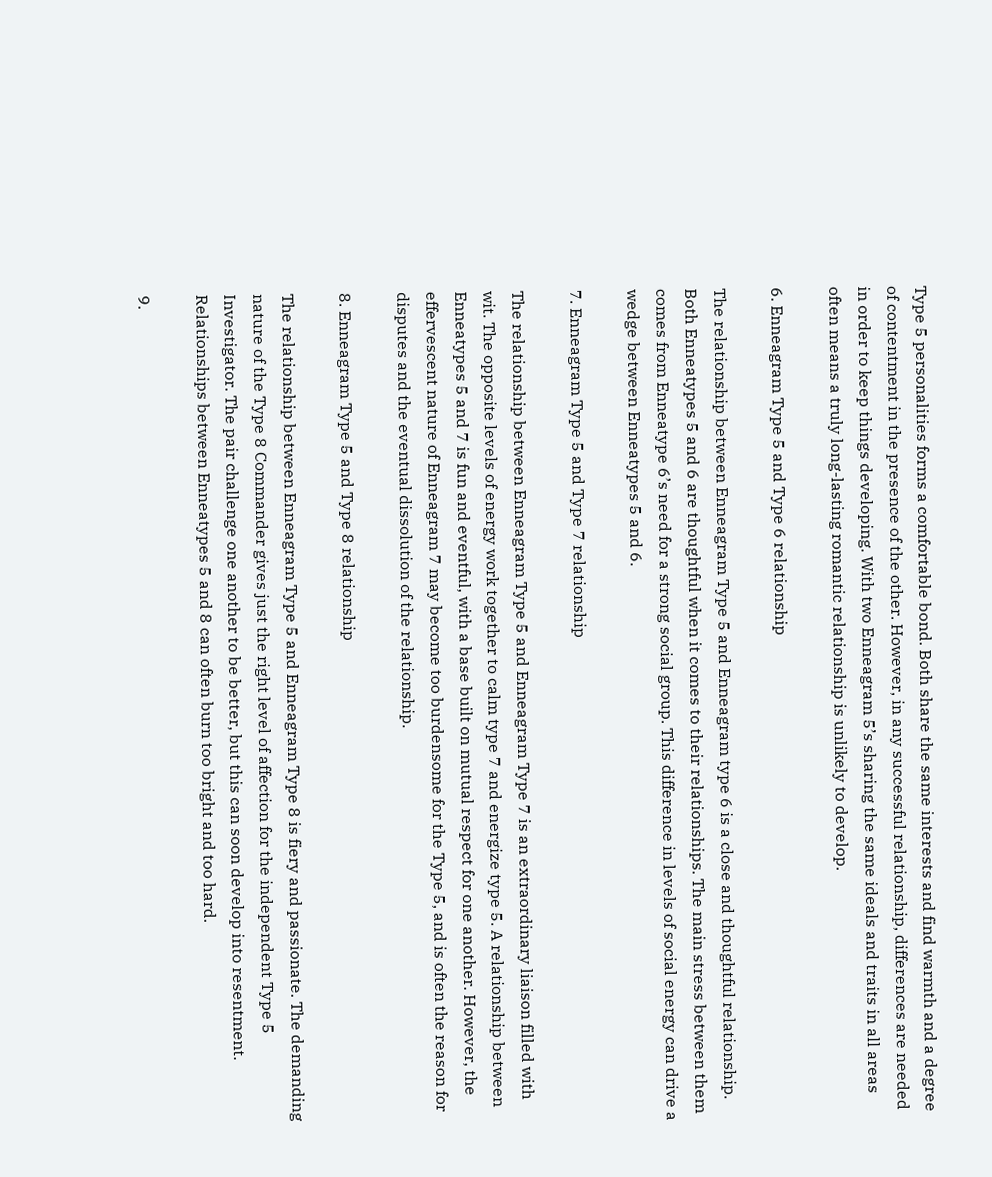Type 5 personalities forms a comfortable bond. Both share the same interests and find warmth and a degree of contentment in the presence of the other. However, in any successful relationship, differences are needed in order to keep things developing. With two Enneagram 5’s sharing the same ideals and traits in all areas often means a truly long-lasting romantic relationship is unlikely to develop.

6. Enneagram Type 5 and Type 6 relationship

The relationship between Enneagram Type 5 and Enneagram type 6 is a close and thoughtful relationship. Both Enneatypes 5 and 6 are thoughtful when it comes to their relationships. The main stress between them comes from Enneatype 6’s need for a strong social group. This difference in levels of social energy can drive a wedge between Enneatypes 5 and 6.

7. Enneagram Type 5 and Type 7 relationship

The relationship between Enneagram Type 5 and Enneagram Type 7 is an extraordinary liaison filled with wit. The opposite levels of energy work together to calm type 7 and energize type 5. A relationship between Enneatypes 5 and 7 is fun and eventful, with a base built on mutual respect for one another. However, the effervescent nature of Enneagram 7 may become too burdensome for the Type 5, and is often the reason for disputes and the eventual dissolution of the relationship.

8. Enneagram Type 5 and Type 8 relationship

The relationship between Enneagram Type 5 and Enneagram Type 8 is fiery and passionate. The demanding nature of the Type 8 Commander gives just the right level of affection for the independent Type 5 Investigator. The pair challenge one another to be better, but this can soon develop into resentment. Relationships between Enneatypes 5 and 8 can often burn too bright and too hard.

9.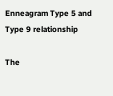Enneagram Type 5 and Type 9 relationship

The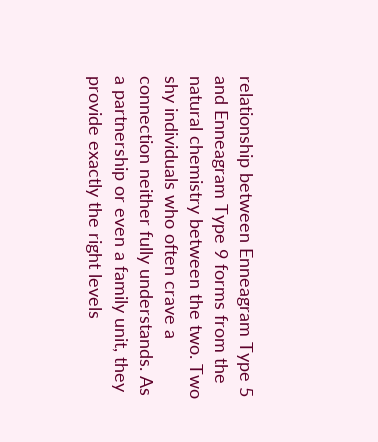relationship between Enneagram Type 5 and Enneagram Type 9 forms from the natural chemistry between the two. Two shy individuals who often crave a connection neither fully understands. As a partnership or even a family unit, they provide exactly the right levels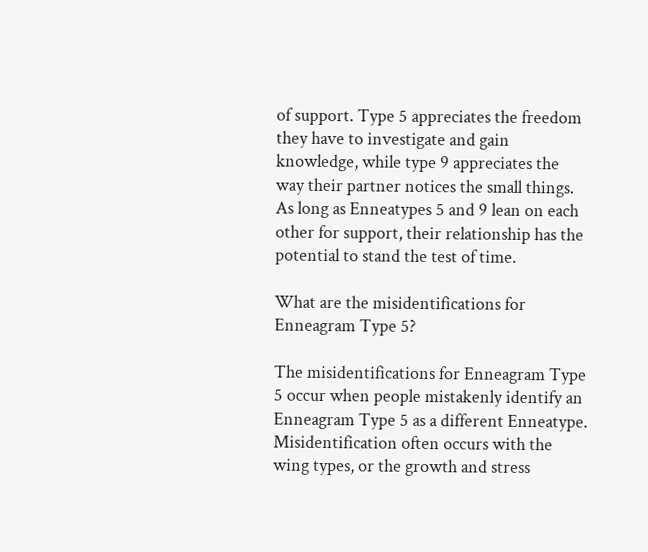of support. Type 5 appreciates the freedom they have to investigate and gain knowledge, while type 9 appreciates the way their partner notices the small things. As long as Enneatypes 5 and 9 lean on each other for support, their relationship has the potential to stand the test of time.

What are the misidentifications for Enneagram Type 5?

The misidentifications for Enneagram Type 5 occur when people mistakenly identify an Enneagram Type 5 as a different Enneatype. Misidentification often occurs with the wing types, or the growth and stress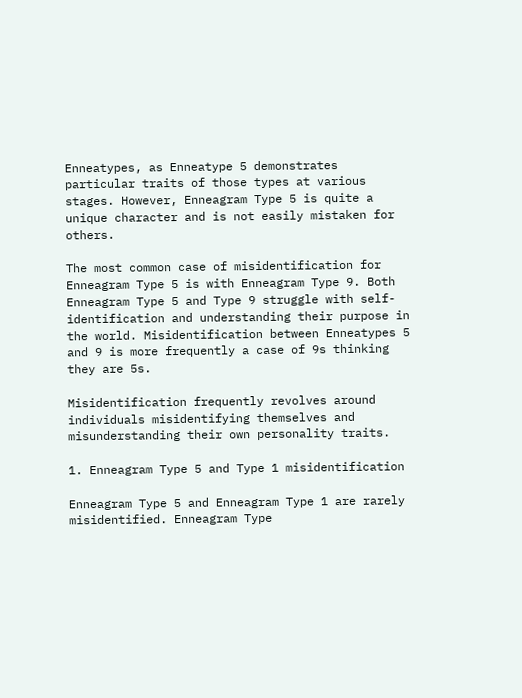Enneatypes, as Enneatype 5 demonstrates particular traits of those types at various stages. However, Enneagram Type 5 is quite a unique character and is not easily mistaken for others.

The most common case of misidentification for Enneagram Type 5 is with Enneagram Type 9. Both Enneagram Type 5 and Type 9 struggle with self-identification and understanding their purpose in the world. Misidentification between Enneatypes 5 and 9 is more frequently a case of 9s thinking they are 5s.

Misidentification frequently revolves around individuals misidentifying themselves and misunderstanding their own personality traits.

1. Enneagram Type 5 and Type 1 misidentification

Enneagram Type 5 and Enneagram Type 1 are rarely misidentified. Enneagram Type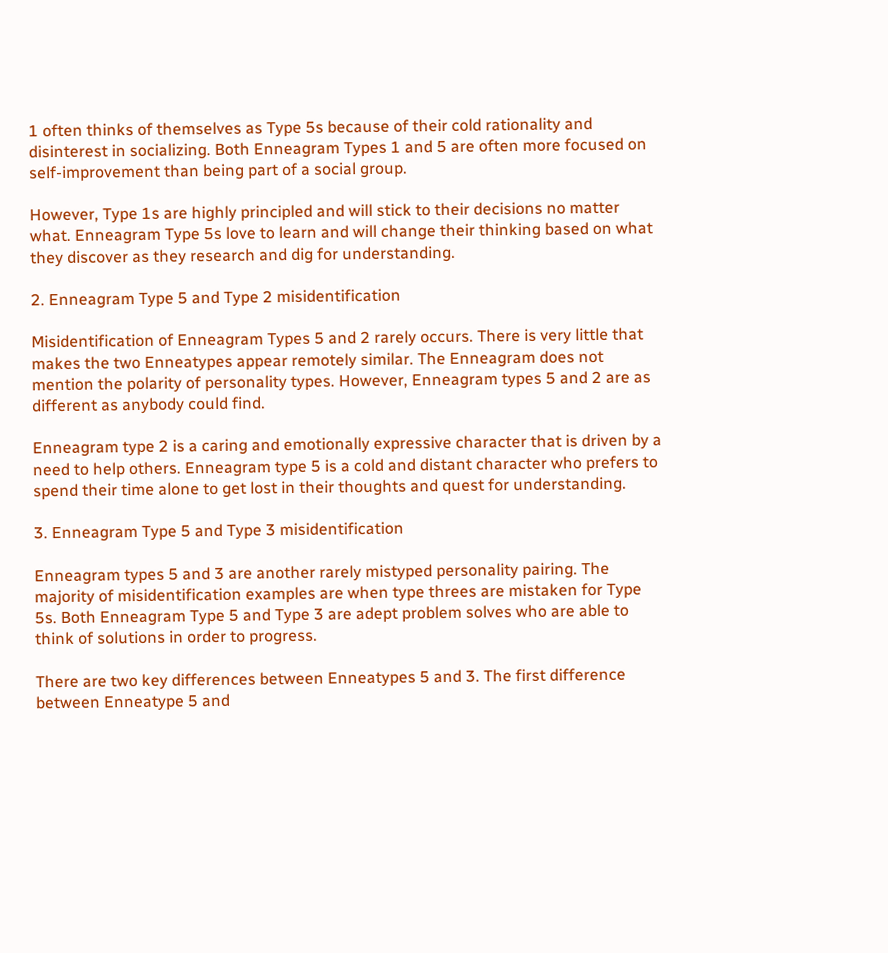1 often thinks of themselves as Type 5s because of their cold rationality and disinterest in socializing. Both Enneagram Types 1 and 5 are often more focused on self-improvement than being part of a social group.

However, Type 1s are highly principled and will stick to their decisions no matter what. Enneagram Type 5s love to learn and will change their thinking based on what they discover as they research and dig for understanding.

2. Enneagram Type 5 and Type 2 misidentification

Misidentification of Enneagram Types 5 and 2 rarely occurs. There is very little that makes the two Enneatypes appear remotely similar. The Enneagram does not mention the polarity of personality types. However, Enneagram types 5 and 2 are as different as anybody could find.

Enneagram type 2 is a caring and emotionally expressive character that is driven by a need to help others. Enneagram type 5 is a cold and distant character who prefers to spend their time alone to get lost in their thoughts and quest for understanding.

3. Enneagram Type 5 and Type 3 misidentification

Enneagram types 5 and 3 are another rarely mistyped personality pairing. The majority of misidentification examples are when type threes are mistaken for Type 5s. Both Enneagram Type 5 and Type 3 are adept problem solves who are able to think of solutions in order to progress.

There are two key differences between Enneatypes 5 and 3. The first difference between Enneatype 5 and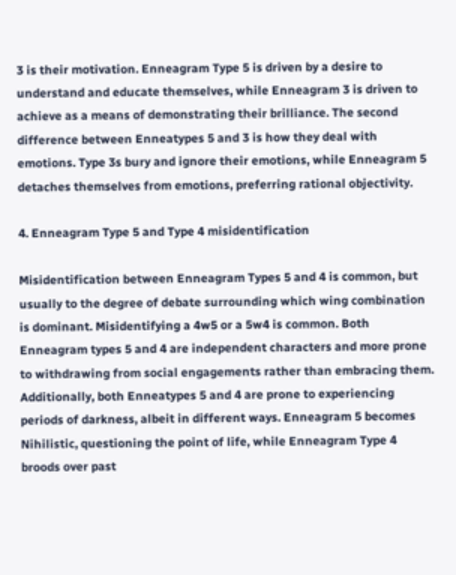3 is their motivation. Enneagram Type 5 is driven by a desire to understand and educate themselves, while Enneagram 3 is driven to achieve as a means of demonstrating their brilliance. The second difference between Enneatypes 5 and 3 is how they deal with emotions. Type 3s bury and ignore their emotions, while Enneagram 5 detaches themselves from emotions, preferring rational objectivity.

4. Enneagram Type 5 and Type 4 misidentification

Misidentification between Enneagram Types 5 and 4 is common, but usually to the degree of debate surrounding which wing combination is dominant. Misidentifying a 4w5 or a 5w4 is common. Both Enneagram types 5 and 4 are independent characters and more prone to withdrawing from social engagements rather than embracing them. Additionally, both Enneatypes 5 and 4 are prone to experiencing periods of darkness, albeit in different ways. Enneagram 5 becomes Nihilistic, questioning the point of life, while Enneagram Type 4 broods over past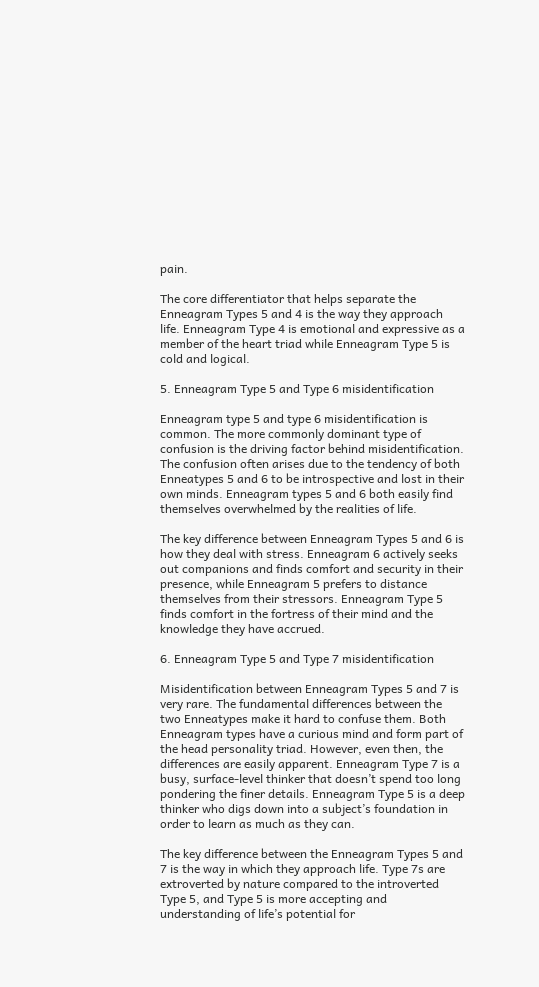pain.

The core differentiator that helps separate the Enneagram Types 5 and 4 is the way they approach life. Enneagram Type 4 is emotional and expressive as a member of the heart triad while Enneagram Type 5 is cold and logical.

5. Enneagram Type 5 and Type 6 misidentification

Enneagram type 5 and type 6 misidentification is common. The more commonly dominant type of confusion is the driving factor behind misidentification. The confusion often arises due to the tendency of both Enneatypes 5 and 6 to be introspective and lost in their own minds. Enneagram types 5 and 6 both easily find themselves overwhelmed by the realities of life.

The key difference between Enneagram Types 5 and 6 is how they deal with stress. Enneagram 6 actively seeks out companions and finds comfort and security in their presence, while Enneagram 5 prefers to distance themselves from their stressors. Enneagram Type 5 finds comfort in the fortress of their mind and the knowledge they have accrued.

6. Enneagram Type 5 and Type 7 misidentification

Misidentification between Enneagram Types 5 and 7 is very rare. The fundamental differences between the two Enneatypes make it hard to confuse them. Both Enneagram types have a curious mind and form part of the head personality triad. However, even then, the differences are easily apparent. Enneagram Type 7 is a busy, surface-level thinker that doesn’t spend too long pondering the finer details. Enneagram Type 5 is a deep thinker who digs down into a subject’s foundation in order to learn as much as they can.

The key difference between the Enneagram Types 5 and 7 is the way in which they approach life. Type 7s are extroverted by nature compared to the introverted Type 5, and Type 5 is more accepting and understanding of life’s potential for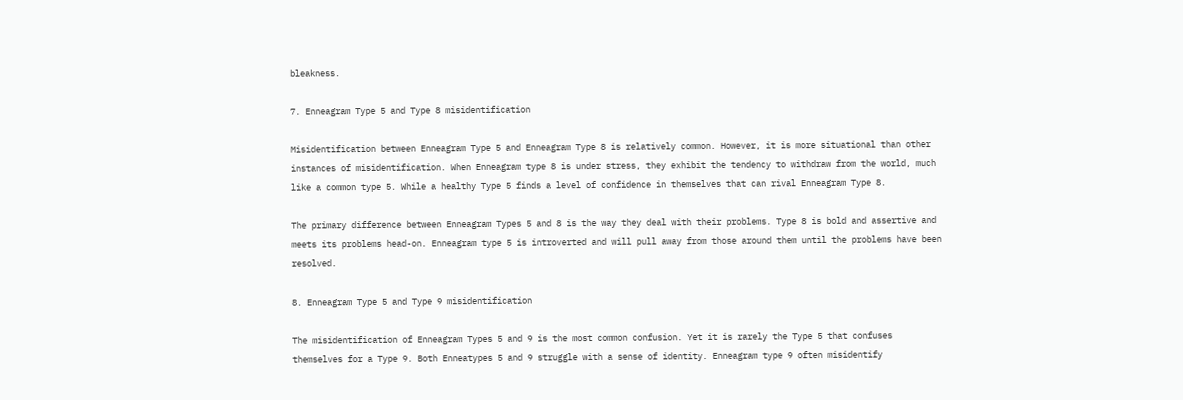bleakness.

7. Enneagram Type 5 and Type 8 misidentification

Misidentification between Enneagram Type 5 and Enneagram Type 8 is relatively common. However, it is more situational than other instances of misidentification. When Enneagram type 8 is under stress, they exhibit the tendency to withdraw from the world, much like a common type 5. While a healthy Type 5 finds a level of confidence in themselves that can rival Enneagram Type 8.

The primary difference between Enneagram Types 5 and 8 is the way they deal with their problems. Type 8 is bold and assertive and meets its problems head-on. Enneagram type 5 is introverted and will pull away from those around them until the problems have been resolved.

8. Enneagram Type 5 and Type 9 misidentification

The misidentification of Enneagram Types 5 and 9 is the most common confusion. Yet it is rarely the Type 5 that confuses themselves for a Type 9. Both Enneatypes 5 and 9 struggle with a sense of identity. Enneagram type 9 often misidentify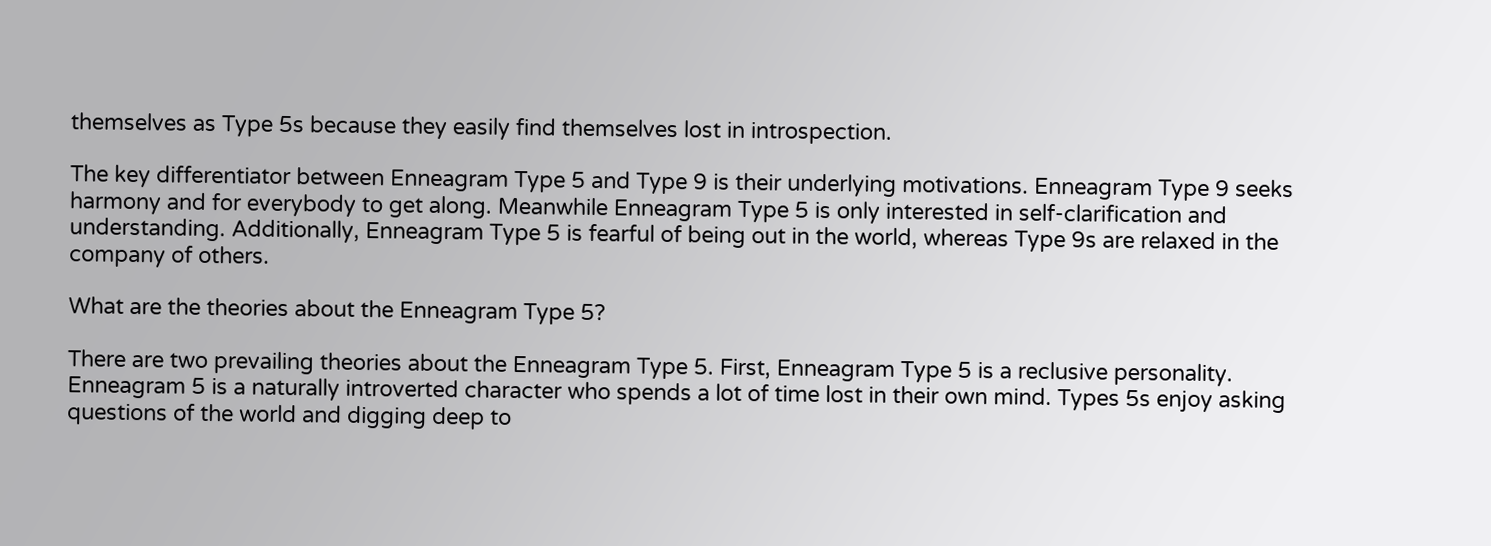themselves as Type 5s because they easily find themselves lost in introspection.

The key differentiator between Enneagram Type 5 and Type 9 is their underlying motivations. Enneagram Type 9 seeks harmony and for everybody to get along. Meanwhile Enneagram Type 5 is only interested in self-clarification and understanding. Additionally, Enneagram Type 5 is fearful of being out in the world, whereas Type 9s are relaxed in the company of others.

What are the theories about the Enneagram Type 5?

There are two prevailing theories about the Enneagram Type 5. First, Enneagram Type 5 is a reclusive personality. Enneagram 5 is a naturally introverted character who spends a lot of time lost in their own mind. Types 5s enjoy asking questions of the world and digging deep to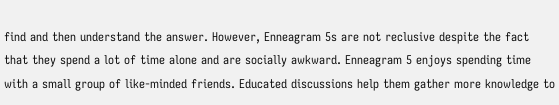find and then understand the answer. However, Enneagram 5s are not reclusive despite the fact that they spend a lot of time alone and are socially awkward. Enneagram 5 enjoys spending time with a small group of like-minded friends. Educated discussions help them gather more knowledge to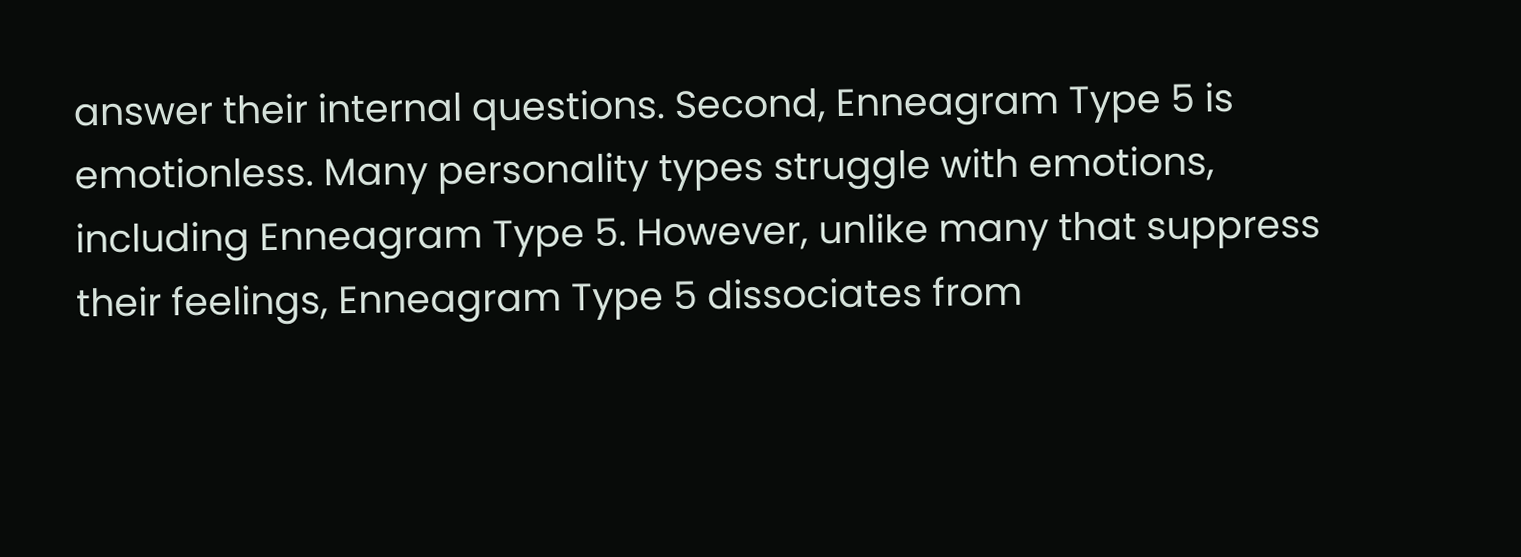answer their internal questions. Second, Enneagram Type 5 is emotionless. Many personality types struggle with emotions, including Enneagram Type 5. However, unlike many that suppress their feelings, Enneagram Type 5 dissociates from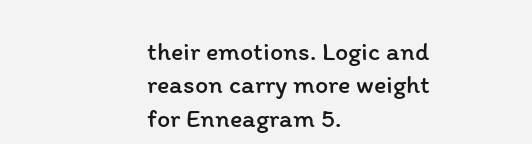their emotions. Logic and reason carry more weight for Enneagram 5.